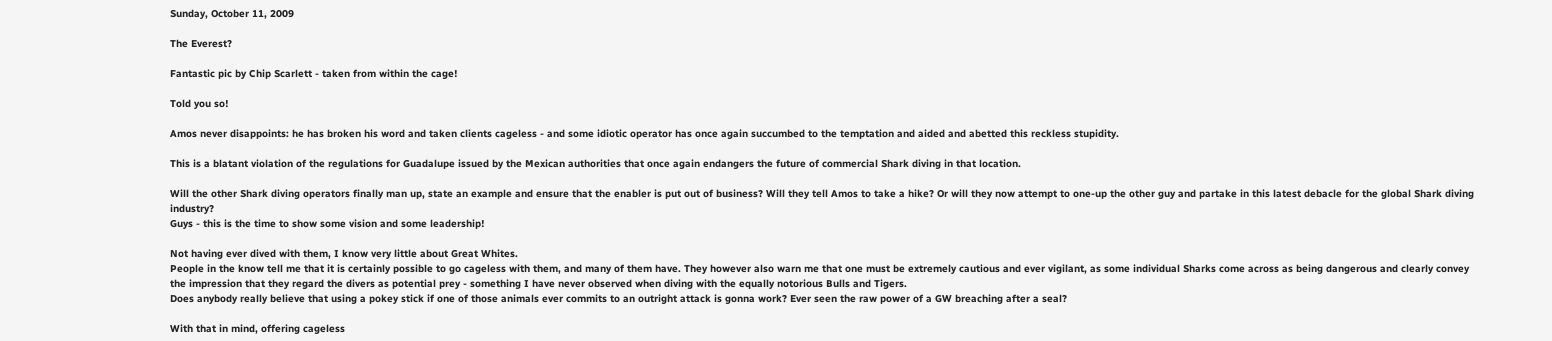Sunday, October 11, 2009

The Everest?

Fantastic pic by Chip Scarlett - taken from within the cage!

Told you so!

Amos never disappoints: he has broken his word and taken clients cageless - and some idiotic operator has once again succumbed to the temptation and aided and abetted this reckless stupidity.

This is a blatant violation of the regulations for Guadalupe issued by the Mexican authorities that once again endangers the future of commercial Shark diving in that location.

Will the other Shark diving operators finally man up, state an example and ensure that the enabler is put out of business? Will they tell Amos to take a hike? Or will they now attempt to one-up the other guy and partake in this latest debacle for the global Shark diving industry?
Guys - this is the time to show some vision and some leadership!

Not having ever dived with them, I know very little about Great Whites.
People in the know tell me that it is certainly possible to go cageless with them, and many of them have. They however also warn me that one must be extremely cautious and ever vigilant, as some individual Sharks come across as being dangerous and clearly convey the impression that they regard the divers as potential prey - something I have never observed when diving with the equally notorious Bulls and Tigers.
Does anybody really believe that using a pokey stick if one of those animals ever commits to an outright attack is gonna work? Ever seen the raw power of a GW breaching after a seal?

With that in mind, offering cageless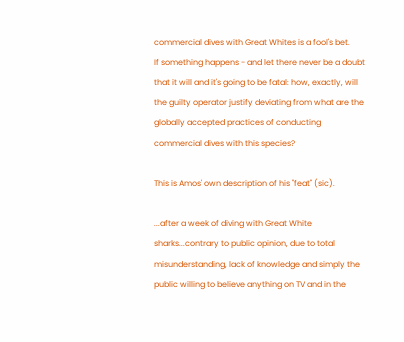commercial dives with Great Whites is a fool's bet.
If something happens - and let there never be a doubt that it will and it's going to be fatal: how, exactly, will the guilty operator justify deviating from what are the globally accepted practices of conducting commercial dives with this species?

This is Amos' own description of his "feat" (sic).

...after a week of diving with Great White sharks...contrary to public opinion, due to total misunderstanding, lack of knowledge and simply the public willing to believe anything on TV and in the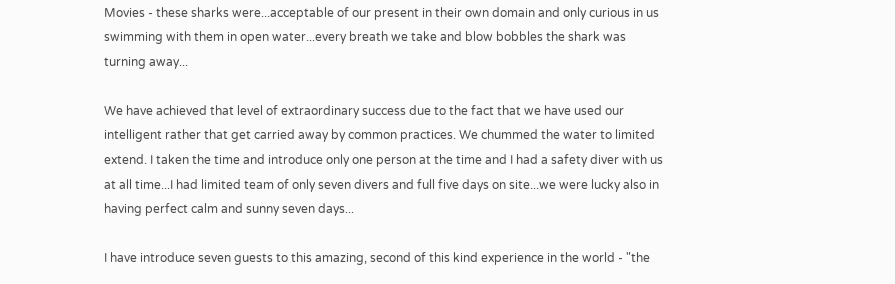Movies - these sharks were...acceptable of our present in their own domain and only curious in us swimming with them in open water...every breath we take and blow bobbles the shark was turning away...

We have achieved that level of extraordinary success due to the fact that we have used our intelligent rather that get carried away by common practices. We chummed the water to limited extend. I taken the time and introduce only one person at the time and I had a safety diver with us at all time...I had limited team of only seven divers and full five days on site...we were lucky also in having perfect calm and sunny seven days...

I have introduce seven guests to this amazing, second of this kind experience in the world - "the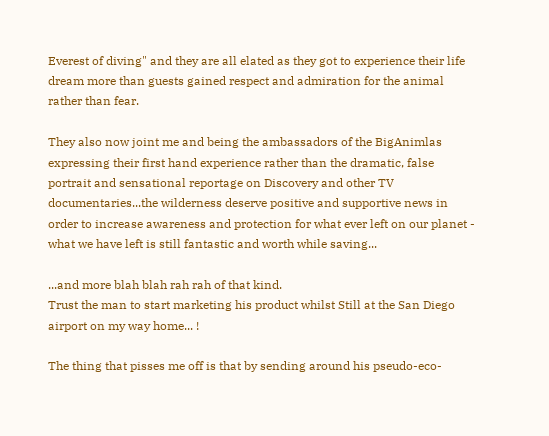Everest of diving" and they are all elated as they got to experience their life dream more than guests gained respect and admiration for the animal rather than fear.

They also now joint me and being the ambassadors of the BigAnimlas
expressing their first hand experience rather than the dramatic, false portrait and sensational reportage on Discovery and other TV documentaries...the wilderness deserve positive and supportive news in order to increase awareness and protection for what ever left on our planet - what we have left is still fantastic and worth while saving...

...and more blah blah rah rah of that kind.
Trust the man to start marketing his product whilst Still at the San Diego airport on my way home... !

The thing that pisses me off is that by sending around his pseudo-eco-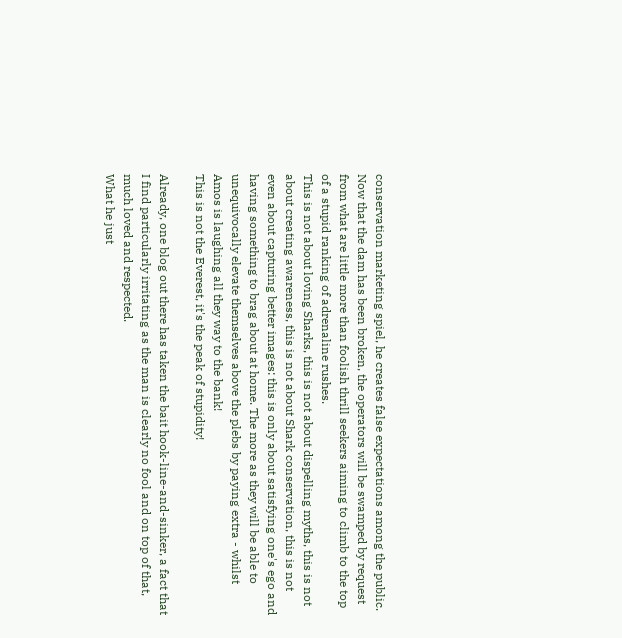conservation marketing spiel, he creates false expectations among the public.
Now that the dam has been broken, the operators will be swamped by request from what are little more than foolish thrill seekers aiming to climb to the top of a stupid ranking of adrenaline rushes.
This is not about loving Sharks, this is not about dispelling myths, this is not about creating awareness, this is not about Shark conservation, this is not even about capturing better images: this is only about satisfying one's ego and having something to brag about at home. The more as they will be able to unequivocally elevate themselves above the plebs by paying extra - whilst Amos is laughing all they way to the bank!
This is not the Everest, it's the peak of stupidity!

Already, one blog out there has taken the bait hook-line-and-sinker, a fact that I find particularly irritating as the man is clearly no fool and on top of that, much loved and respected.
What he just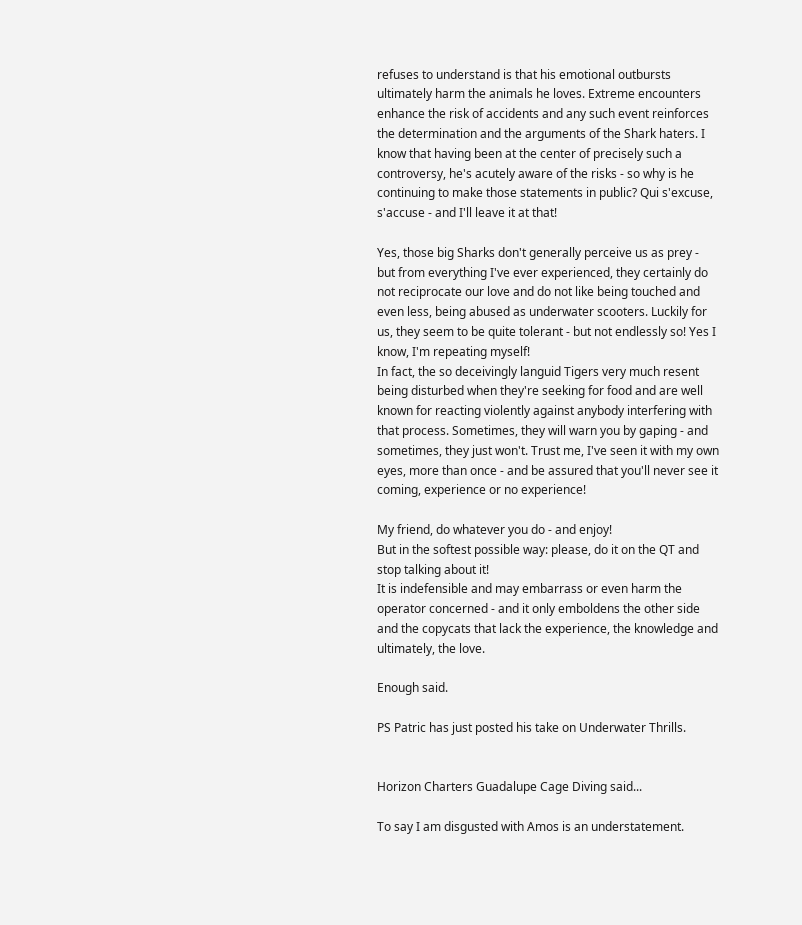refuses to understand is that his emotional outbursts ultimately harm the animals he loves. Extreme encounters enhance the risk of accidents and any such event reinforces the determination and the arguments of the Shark haters. I know that having been at the center of precisely such a controversy, he's acutely aware of the risks - so why is he continuing to make those statements in public? Qui s'excuse, s'accuse - and I'll leave it at that!

Yes, those big Sharks don't generally perceive us as prey - but from everything I've ever experienced, they certainly do not reciprocate our love and do not like being touched and even less, being abused as underwater scooters. Luckily for us, they seem to be quite tolerant - but not endlessly so! Yes I know, I'm repeating myself!
In fact, the so deceivingly languid Tigers very much resent being disturbed when they're seeking for food and are well known for reacting violently against anybody interfering with that process. Sometimes, they will warn you by gaping - and sometimes, they just won't. Trust me, I've seen it with my own eyes, more than once - and be assured that you'll never see it coming, experience or no experience!

My friend, do whatever you do - and enjoy!
But in the softest possible way: please, do it on the QT and stop talking about it!
It is indefensible and may embarrass or even harm the operator concerned - and it only emboldens the other side and the copycats that lack the experience, the knowledge and ultimately, the love.

Enough said.

PS Patric has just posted his take on Underwater Thrills.


Horizon Charters Guadalupe Cage Diving said...

To say I am disgusted with Amos is an understatement.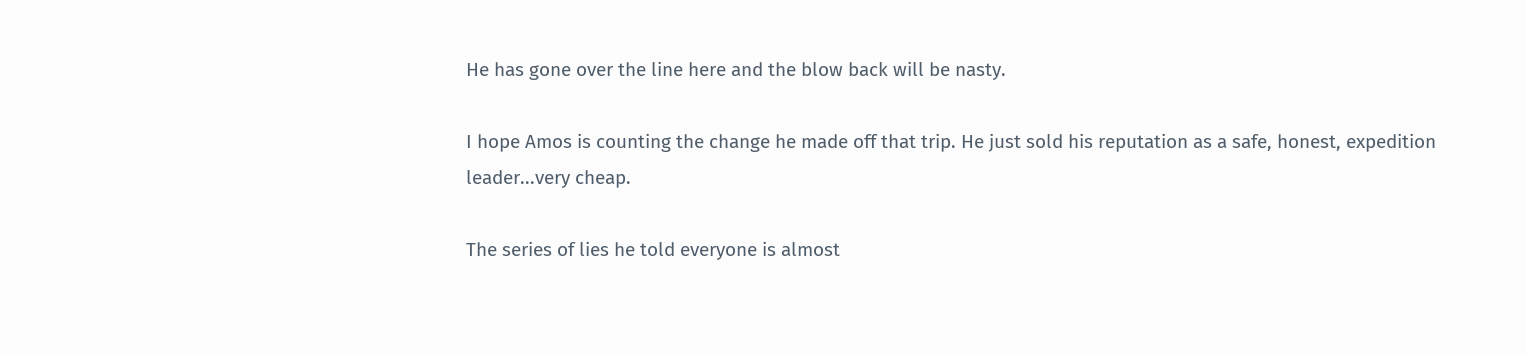He has gone over the line here and the blow back will be nasty.

I hope Amos is counting the change he made off that trip. He just sold his reputation as a safe, honest, expedition leader...very cheap.

The series of lies he told everyone is almost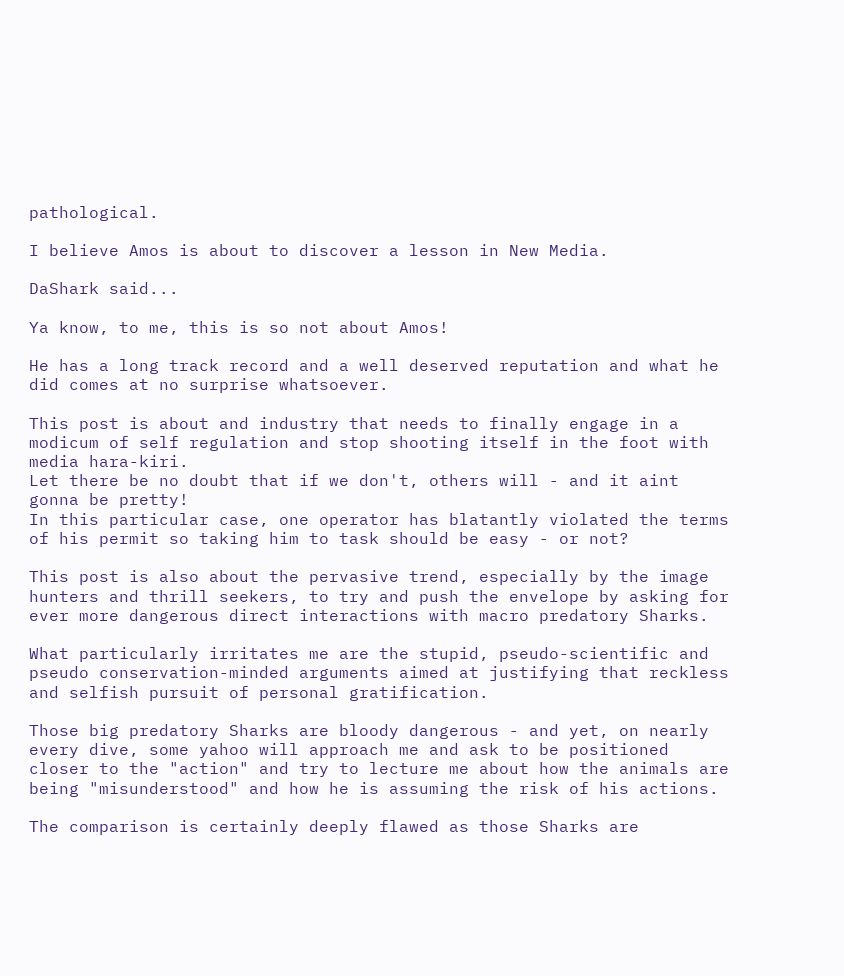pathological.

I believe Amos is about to discover a lesson in New Media.

DaShark said...

Ya know, to me, this is so not about Amos!

He has a long track record and a well deserved reputation and what he did comes at no surprise whatsoever.

This post is about and industry that needs to finally engage in a modicum of self regulation and stop shooting itself in the foot with media hara-kiri.
Let there be no doubt that if we don't, others will - and it aint gonna be pretty!
In this particular case, one operator has blatantly violated the terms of his permit so taking him to task should be easy - or not?

This post is also about the pervasive trend, especially by the image hunters and thrill seekers, to try and push the envelope by asking for ever more dangerous direct interactions with macro predatory Sharks.

What particularly irritates me are the stupid, pseudo-scientific and pseudo conservation-minded arguments aimed at justifying that reckless and selfish pursuit of personal gratification.

Those big predatory Sharks are bloody dangerous - and yet, on nearly every dive, some yahoo will approach me and ask to be positioned closer to the "action" and try to lecture me about how the animals are being "misunderstood" and how he is assuming the risk of his actions.

The comparison is certainly deeply flawed as those Sharks are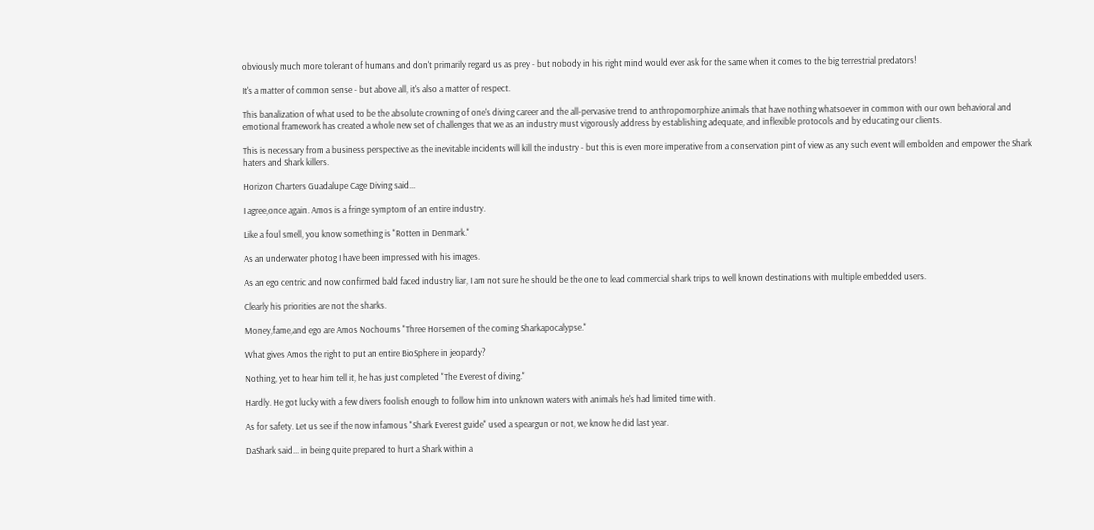obviously much more tolerant of humans and don't primarily regard us as prey - but nobody in his right mind would ever ask for the same when it comes to the big terrestrial predators!

It's a matter of common sense - but above all, it's also a matter of respect.

This banalization of what used to be the absolute crowning of one's diving career and the all-pervasive trend to anthropomorphize animals that have nothing whatsoever in common with our own behavioral and emotional framework has created a whole new set of challenges that we as an industry must vigorously address by establishing adequate, and inflexible protocols and by educating our clients.

This is necessary from a business perspective as the inevitable incidents will kill the industry - but this is even more imperative from a conservation pint of view as any such event will embolden and empower the Shark haters and Shark killers.

Horizon Charters Guadalupe Cage Diving said...

I agree,once again. Amos is a fringe symptom of an entire industry.

Like a foul smell, you know something is "Rotten in Denmark."

As an underwater photog I have been impressed with his images.

As an ego centric and now confirmed bald faced industry liar, I am not sure he should be the one to lead commercial shark trips to well known destinations with multiple embedded users.

Clearly his priorities are not the sharks.

Money,fame,and ego are Amos Nochoums "Three Horsemen of the coming Sharkapocalypse."

What gives Amos the right to put an entire BioSphere in jeopardy?

Nothing, yet to hear him tell it, he has just completed "The Everest of diving."

Hardly. He got lucky with a few divers foolish enough to follow him into unknown waters with animals he's had limited time with.

As for safety. Let us see if the now infamous "Shark Everest guide" used a speargun or not, we know he did last year.

DaShark said... in being quite prepared to hurt a Shark within a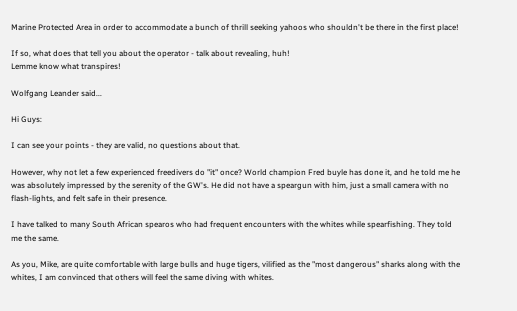Marine Protected Area in order to accommodate a bunch of thrill seeking yahoos who shouldn't be there in the first place!

If so, what does that tell you about the operator - talk about revealing, huh!
Lemme know what transpires!

Wolfgang Leander said...

Hi Guys:

I can see your points - they are valid, no questions about that.

However, why not let a few experienced freedivers do "it" once? World champion Fred buyle has done it, and he told me he was absolutely impressed by the serenity of the GW's. He did not have a speargun with him, just a small camera with no flash-lights, and felt safe in their presence.

I have talked to many South African spearos who had frequent encounters with the whites while spearfishing. They told me the same.

As you, Mike, are quite comfortable with large bulls and huge tigers, vilified as the "most dangerous" sharks along with the whites, I am convinced that others will feel the same diving with whites.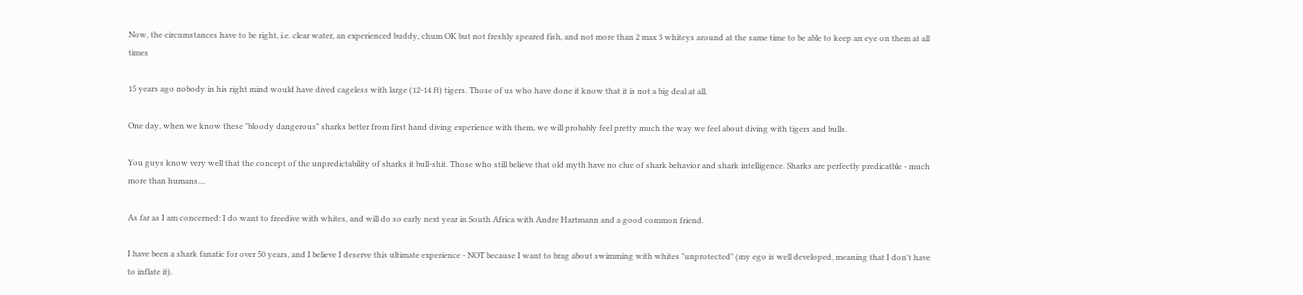Now, the circumstances have to be right, i.e. clear water, an experienced buddy, chum OK but not freshly speared fish, and not more than 2 max 3 whiteys around at the same time to be able to keep an eye on them at all times

15 years ago nobody in his right mind would have dived cageless with large (12-14 ft) tigers. Those of us who have done it know that it is not a big deal at all.

One day, when we know these "bloody dangerous" sharks better from first hand diving experience with them, we will probably feel pretty much the way we feel about diving with tigers and bulls.

You guys know very well that the concept of the unpredictability of sharks it bull-shit. Those who still believe that old myth have no clue of shark behavior and shark intelligence. Sharks are perfectly predicatble - much more than humans....

As far as I am concerned: I do want to freedive with whites, and will do so early next year in South Africa with Andre Hartmann and a good common friend.

I have been a shark fanatic for over 50 years, and I believe I deserve this ultimate experience - NOT because I want to brag about swimming with whites "unprotected" (my ego is well developed, meaning that I don't have to inflate it).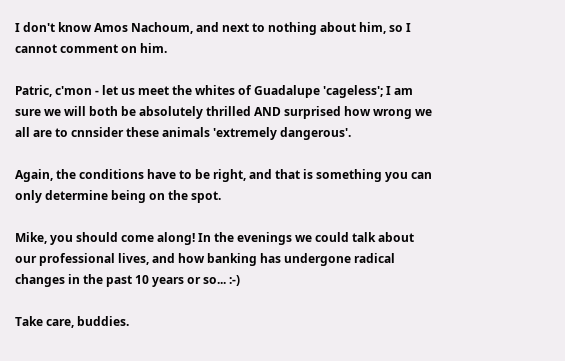I don't know Amos Nachoum, and next to nothing about him, so I cannot comment on him.

Patric, c'mon - let us meet the whites of Guadalupe 'cageless'; I am sure we will both be absolutely thrilled AND surprised how wrong we all are to cnnsider these animals 'extremely dangerous'.

Again, the conditions have to be right, and that is something you can only determine being on the spot.

Mike, you should come along! In the evenings we could talk about our professional lives, and how banking has undergone radical changes in the past 10 years or so... :-)

Take care, buddies.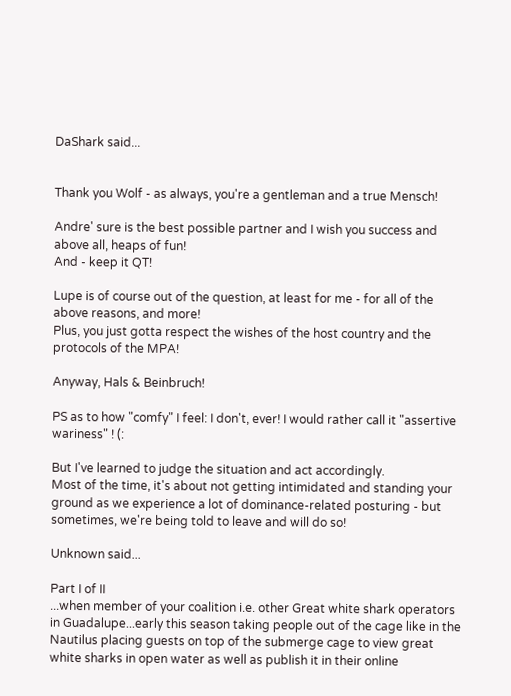DaShark said...


Thank you Wolf - as always, you're a gentleman and a true Mensch!

Andre' sure is the best possible partner and I wish you success and above all, heaps of fun!
And - keep it QT!

Lupe is of course out of the question, at least for me - for all of the above reasons, and more!
Plus, you just gotta respect the wishes of the host country and the protocols of the MPA!

Anyway, Hals & Beinbruch!

PS as to how "comfy" I feel: I don't, ever! I would rather call it "assertive wariness" ! (:

But I've learned to judge the situation and act accordingly.
Most of the time, it's about not getting intimidated and standing your ground as we experience a lot of dominance-related posturing - but sometimes, we're being told to leave and will do so!

Unknown said...

Part I of II
...when member of your coalition i.e. other Great white shark operators in Guadalupe...early this season taking people out of the cage like in the Nautilus placing guests on top of the submerge cage to view great white sharks in open water as well as publish it in their online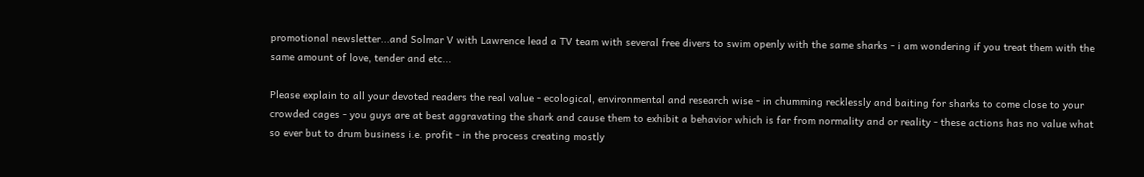promotional newsletter...and Solmar V with Lawrence lead a TV team with several free divers to swim openly with the same sharks - i am wondering if you treat them with the same amount of love, tender and etc...

Please explain to all your devoted readers the real value - ecological, environmental and research wise - in chumming recklessly and baiting for sharks to come close to your crowded cages - you guys are at best aggravating the shark and cause them to exhibit a behavior which is far from normality and or reality - these actions has no value what so ever but to drum business i.e. profit - in the process creating mostly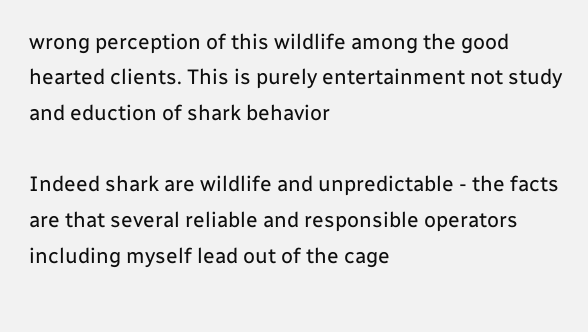wrong perception of this wildlife among the good hearted clients. This is purely entertainment not study and eduction of shark behavior

Indeed shark are wildlife and unpredictable - the facts are that several reliable and responsible operators including myself lead out of the cage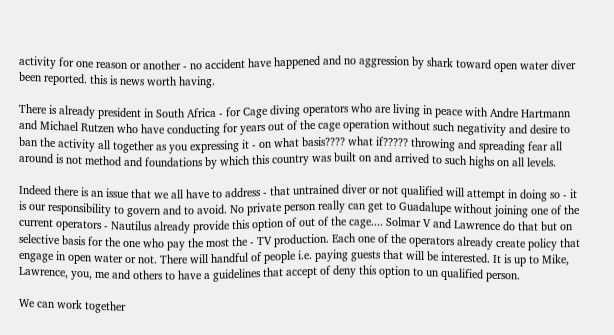activity for one reason or another - no accident have happened and no aggression by shark toward open water diver been reported. this is news worth having.

There is already president in South Africa - for Cage diving operators who are living in peace with Andre Hartmann and Michael Rutzen who have conducting for years out of the cage operation without such negativity and desire to ban the activity all together as you expressing it - on what basis???? what if????? throwing and spreading fear all around is not method and foundations by which this country was built on and arrived to such highs on all levels.

Indeed there is an issue that we all have to address - that untrained diver or not qualified will attempt in doing so - it is our responsibility to govern and to avoid. No private person really can get to Guadalupe without joining one of the current operators - Nautilus already provide this option of out of the cage.... Solmar V and Lawrence do that but on selective basis for the one who pay the most the - TV production. Each one of the operators already create policy that engage in open water or not. There will handful of people i.e. paying guests that will be interested. It is up to Mike, Lawrence, you, me and others to have a guidelines that accept of deny this option to un qualified person.

We can work together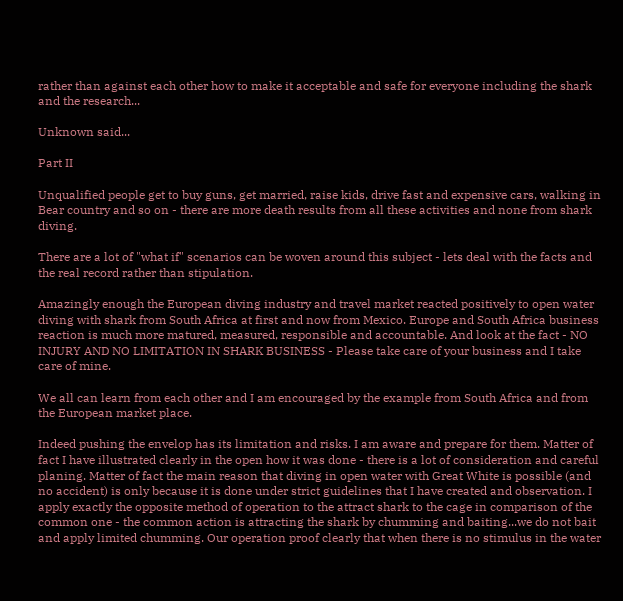rather than against each other how to make it acceptable and safe for everyone including the shark and the research...

Unknown said...

Part II

Unqualified people get to buy guns, get married, raise kids, drive fast and expensive cars, walking in Bear country and so on - there are more death results from all these activities and none from shark diving.

There are a lot of "what if" scenarios can be woven around this subject - lets deal with the facts and the real record rather than stipulation.

Amazingly enough the European diving industry and travel market reacted positively to open water diving with shark from South Africa at first and now from Mexico. Europe and South Africa business reaction is much more matured, measured, responsible and accountable. And look at the fact - NO INJURY AND NO LIMITATION IN SHARK BUSINESS - Please take care of your business and I take care of mine.

We all can learn from each other and I am encouraged by the example from South Africa and from the European market place.

Indeed pushing the envelop has its limitation and risks. I am aware and prepare for them. Matter of fact I have illustrated clearly in the open how it was done - there is a lot of consideration and careful planing. Matter of fact the main reason that diving in open water with Great White is possible (and no accident) is only because it is done under strict guidelines that I have created and observation. I apply exactly the opposite method of operation to the attract shark to the cage in comparison of the common one - the common action is attracting the shark by chumming and baiting...we do not bait and apply limited chumming. Our operation proof clearly that when there is no stimulus in the water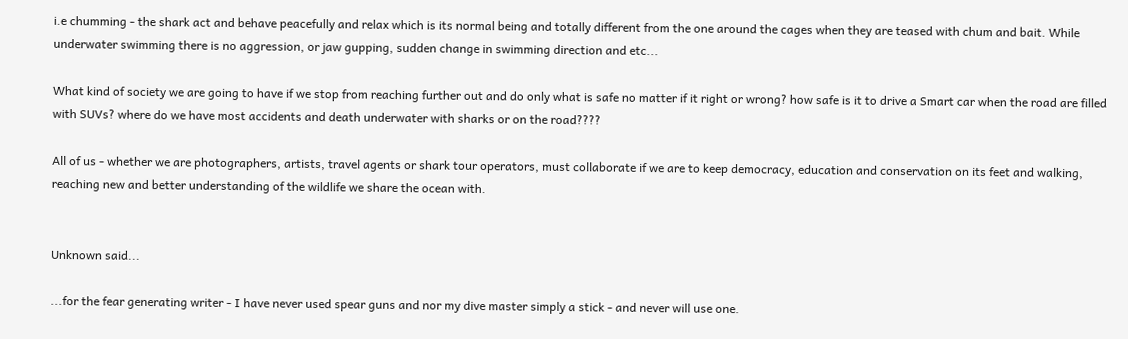i.e chumming - the shark act and behave peacefully and relax which is its normal being and totally different from the one around the cages when they are teased with chum and bait. While underwater swimming there is no aggression, or jaw gupping, sudden change in swimming direction and etc...

What kind of society we are going to have if we stop from reaching further out and do only what is safe no matter if it right or wrong? how safe is it to drive a Smart car when the road are filled with SUVs? where do we have most accidents and death underwater with sharks or on the road????

All of us - whether we are photographers, artists, travel agents or shark tour operators, must collaborate if we are to keep democracy, education and conservation on its feet and walking, reaching new and better understanding of the wildlife we share the ocean with.


Unknown said...

...for the fear generating writer - I have never used spear guns and nor my dive master simply a stick - and never will use one.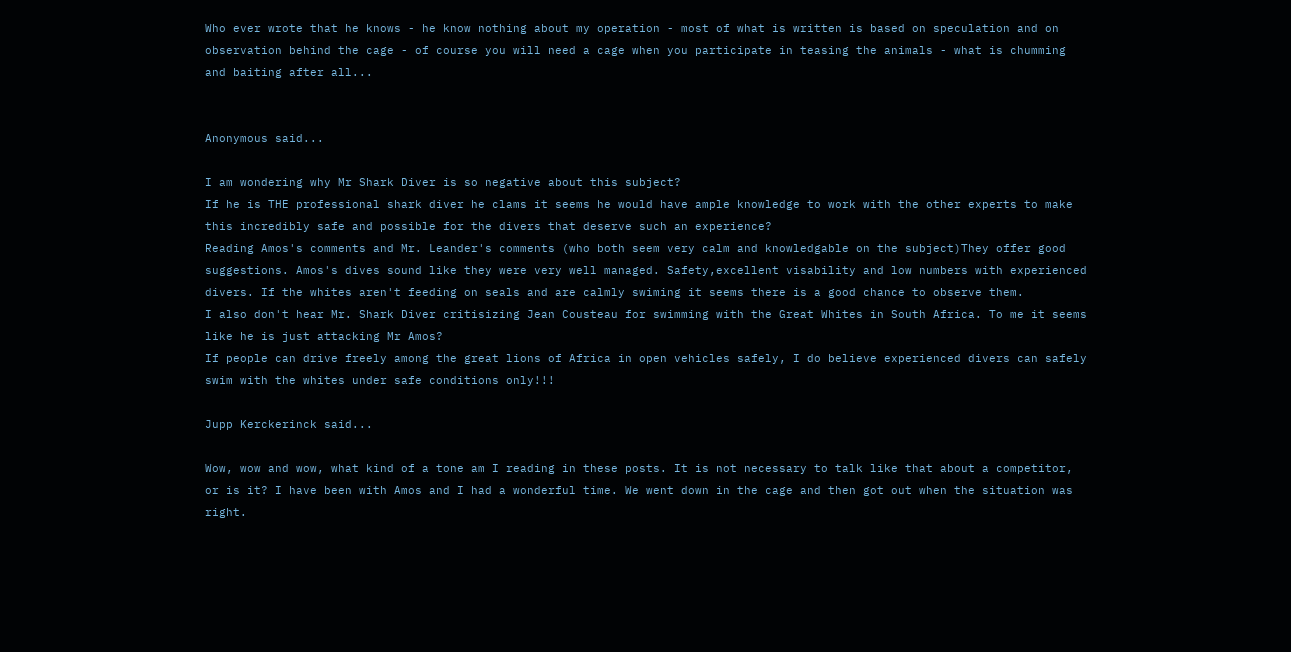Who ever wrote that he knows - he know nothing about my operation - most of what is written is based on speculation and on observation behind the cage - of course you will need a cage when you participate in teasing the animals - what is chumming and baiting after all...


Anonymous said...

I am wondering why Mr Shark Diver is so negative about this subject?
If he is THE professional shark diver he clams it seems he would have ample knowledge to work with the other experts to make this incredibly safe and possible for the divers that deserve such an experience?
Reading Amos's comments and Mr. Leander's comments (who both seem very calm and knowledgable on the subject)They offer good suggestions. Amos's dives sound like they were very well managed. Safety,excellent visability and low numbers with experienced divers. If the whites aren't feeding on seals and are calmly swiming it seems there is a good chance to observe them.
I also don't hear Mr. Shark Diver critisizing Jean Cousteau for swimming with the Great Whites in South Africa. To me it seems like he is just attacking Mr Amos?
If people can drive freely among the great lions of Africa in open vehicles safely, I do believe experienced divers can safely swim with the whites under safe conditions only!!!

Jupp Kerckerinck said...

Wow, wow and wow, what kind of a tone am I reading in these posts. It is not necessary to talk like that about a competitor, or is it? I have been with Amos and I had a wonderful time. We went down in the cage and then got out when the situation was right.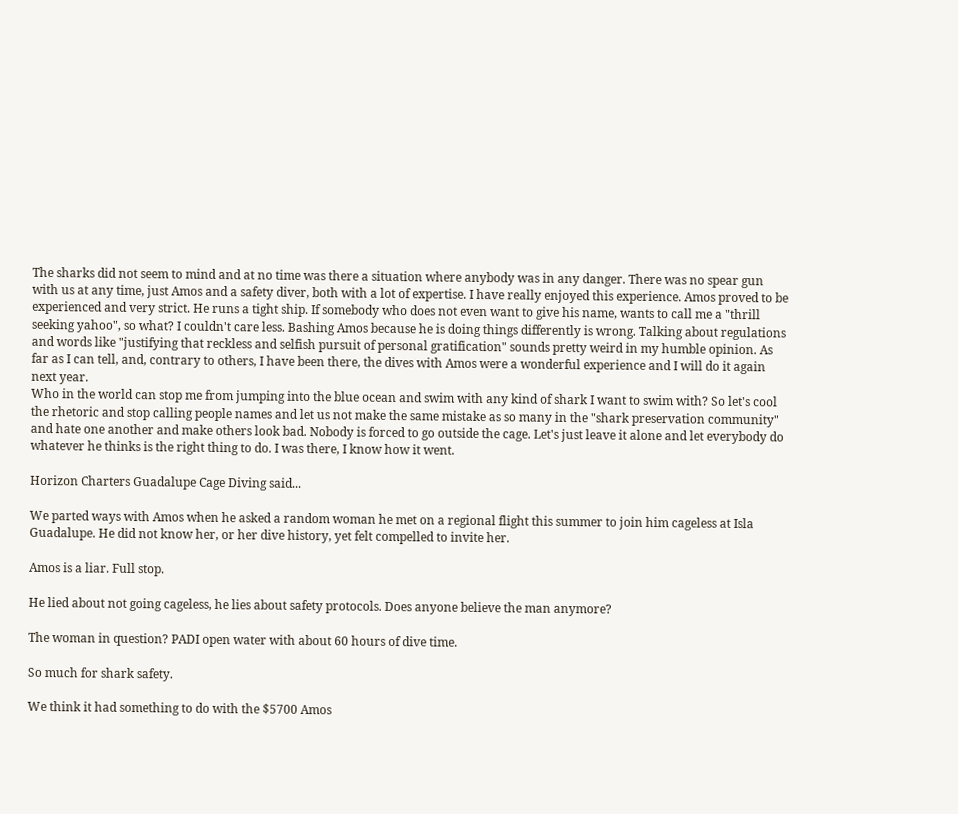The sharks did not seem to mind and at no time was there a situation where anybody was in any danger. There was no spear gun with us at any time, just Amos and a safety diver, both with a lot of expertise. I have really enjoyed this experience. Amos proved to be experienced and very strict. He runs a tight ship. If somebody who does not even want to give his name, wants to call me a "thrill seeking yahoo", so what? I couldn't care less. Bashing Amos because he is doing things differently is wrong. Talking about regulations and words like "justifying that reckless and selfish pursuit of personal gratification" sounds pretty weird in my humble opinion. As far as I can tell, and, contrary to others, I have been there, the dives with Amos were a wonderful experience and I will do it again next year.
Who in the world can stop me from jumping into the blue ocean and swim with any kind of shark I want to swim with? So let's cool the rhetoric and stop calling people names and let us not make the same mistake as so many in the "shark preservation community" and hate one another and make others look bad. Nobody is forced to go outside the cage. Let's just leave it alone and let everybody do whatever he thinks is the right thing to do. I was there, I know how it went.

Horizon Charters Guadalupe Cage Diving said...

We parted ways with Amos when he asked a random woman he met on a regional flight this summer to join him cageless at Isla Guadalupe. He did not know her, or her dive history, yet felt compelled to invite her.

Amos is a liar. Full stop.

He lied about not going cageless, he lies about safety protocols. Does anyone believe the man anymore?

The woman in question? PADI open water with about 60 hours of dive time.

So much for shark safety.

We think it had something to do with the $5700 Amos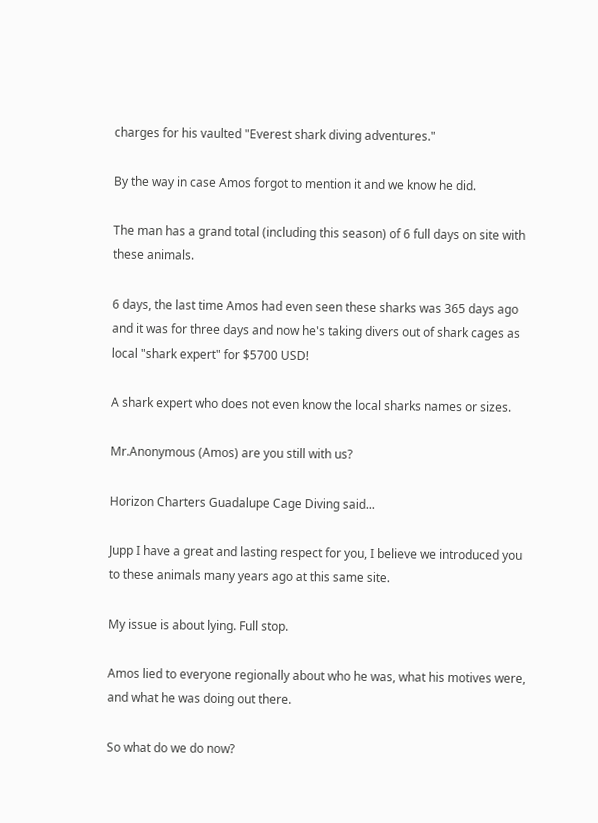charges for his vaulted "Everest shark diving adventures."

By the way in case Amos forgot to mention it and we know he did.

The man has a grand total (including this season) of 6 full days on site with these animals.

6 days, the last time Amos had even seen these sharks was 365 days ago and it was for three days and now he's taking divers out of shark cages as local "shark expert" for $5700 USD!

A shark expert who does not even know the local sharks names or sizes.

Mr.Anonymous (Amos) are you still with us?

Horizon Charters Guadalupe Cage Diving said...

Jupp I have a great and lasting respect for you, I believe we introduced you to these animals many years ago at this same site.

My issue is about lying. Full stop.

Amos lied to everyone regionally about who he was, what his motives were, and what he was doing out there.

So what do we do now?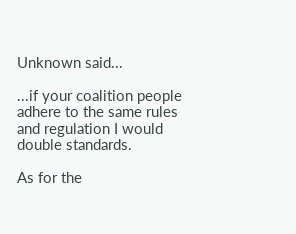Unknown said...

...if your coalition people adhere to the same rules and regulation I would double standards.

As for the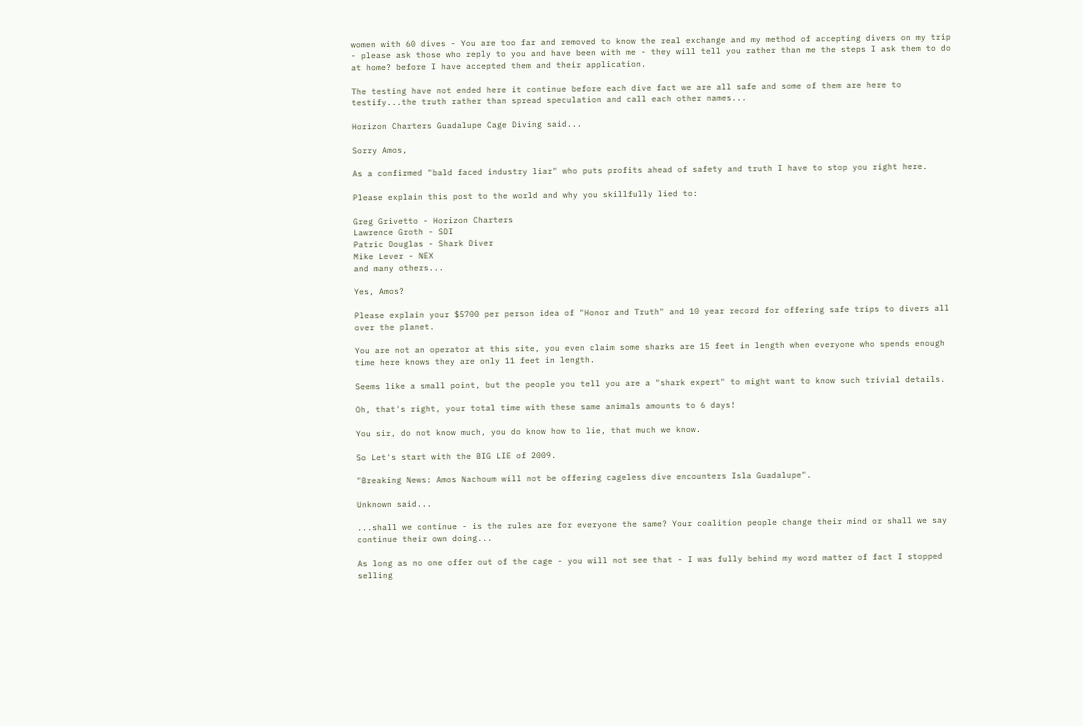women with 60 dives - You are too far and removed to know the real exchange and my method of accepting divers on my trip - please ask those who reply to you and have been with me - they will tell you rather than me the steps I ask them to do at home? before I have accepted them and their application.

The testing have not ended here it continue before each dive fact we are all safe and some of them are here to testify...the truth rather than spread speculation and call each other names...

Horizon Charters Guadalupe Cage Diving said...

Sorry Amos,

As a confirmed "bald faced industry liar" who puts profits ahead of safety and truth I have to stop you right here.

Please explain this post to the world and why you skillfully lied to:

Greg Grivetto - Horizon Charters
Lawrence Groth - SDI
Patric Douglas - Shark Diver
Mike Lever - NEX
and many others...

Yes, Amos?

Please explain your $5700 per person idea of "Honor and Truth" and 10 year record for offering safe trips to divers all over the planet.

You are not an operator at this site, you even claim some sharks are 15 feet in length when everyone who spends enough time here knows they are only 11 feet in length.

Seems like a small point, but the people you tell you are a "shark expert" to might want to know such trivial details.

Oh, that's right, your total time with these same animals amounts to 6 days!

You sir, do not know much, you do know how to lie, that much we know.

So Let's start with the BIG LIE of 2009.

"Breaking News: Amos Nachoum will not be offering cageless dive encounters Isla Guadalupe".

Unknown said...

...shall we continue - is the rules are for everyone the same? Your coalition people change their mind or shall we say continue their own doing...

As long as no one offer out of the cage - you will not see that - I was fully behind my word matter of fact I stopped selling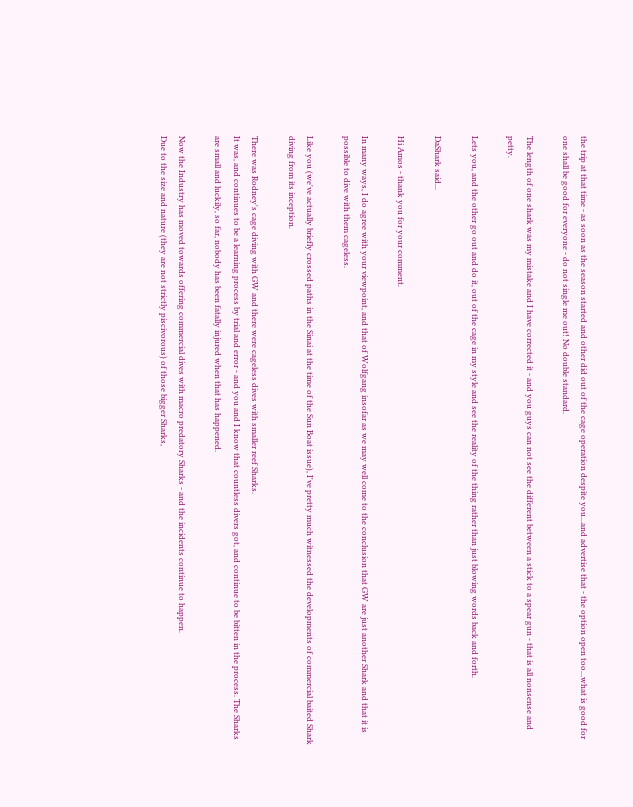the trip at that time - as soon as the season started and other did out of the cage operation despite you...and advertise that - the option open too...what is good for one shall be good for everyone - do not single me out! No double standard.

The length of one shark was my mistake and I have corrected it - and you guys can not see the different between a stick to a spear gun - that is all nonsense and petty.

Lets you, and the other go out and do it, out of the cage in my style and see the reality of the thing rather than just blowing words back and forth.

DaShark said...

Hi Amos - thank you for your comment.

In many ways, I do agree with your viewpoint, and that of Wolfgang insofar as we may well come to the conclusion that GW are just another Shark and that it is possible to dive with them cageless.

Like you (we've actually briefly crossed paths in the Sinai at the time of the Sun Boat issue), I've pretty much witnessed the developments of commercial baited Shark diving from its inception.

There was Rodney's cage diving with GW and there were cageless dives with smaller reef Sharks.
It was, and continues to be a learning process by trial and error - and you and I know that countless divers got, and continue to be bitten in the process. The Sharks are small and luckily, so far, nobody has been fatally injured when that has happened.

Now the Industry has moved towards offering commercial dives with macro predatory Sharks - and the incidents continue to happen.
Due to the size and nature (they are not strictly piscivorous) of those bigger Sharks,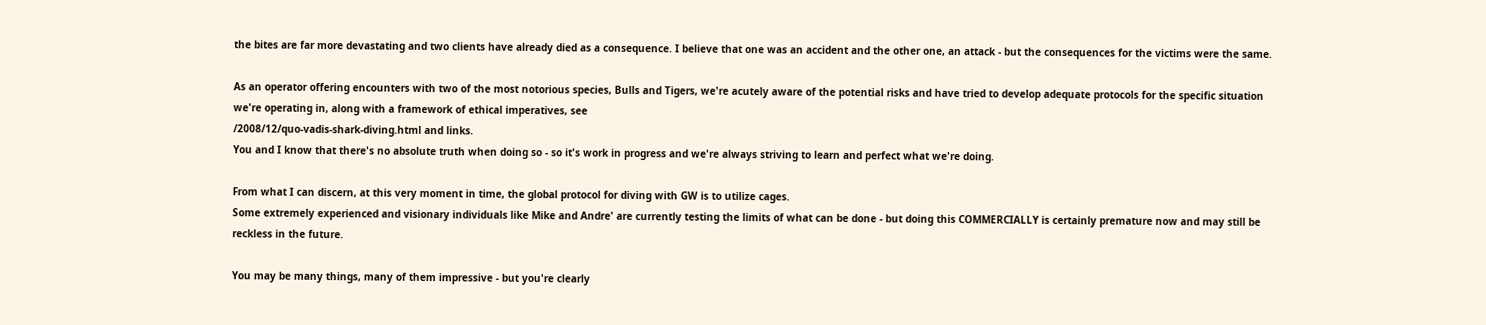the bites are far more devastating and two clients have already died as a consequence. I believe that one was an accident and the other one, an attack - but the consequences for the victims were the same.

As an operator offering encounters with two of the most notorious species, Bulls and Tigers, we're acutely aware of the potential risks and have tried to develop adequate protocols for the specific situation we're operating in, along with a framework of ethical imperatives, see
/2008/12/quo-vadis-shark-diving.html and links.
You and I know that there's no absolute truth when doing so - so it's work in progress and we're always striving to learn and perfect what we're doing.

From what I can discern, at this very moment in time, the global protocol for diving with GW is to utilize cages.
Some extremely experienced and visionary individuals like Mike and Andre' are currently testing the limits of what can be done - but doing this COMMERCIALLY is certainly premature now and may still be reckless in the future.

You may be many things, many of them impressive - but you're clearly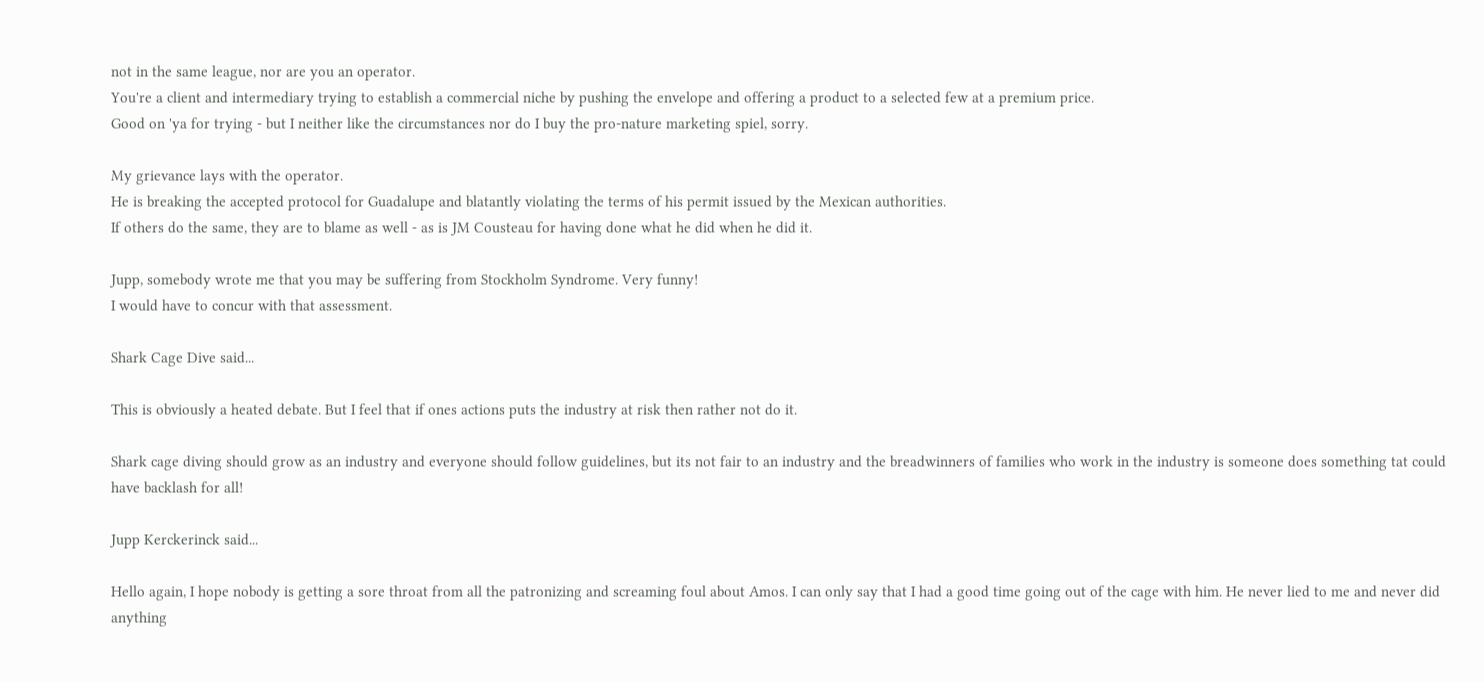not in the same league, nor are you an operator.
You're a client and intermediary trying to establish a commercial niche by pushing the envelope and offering a product to a selected few at a premium price.
Good on 'ya for trying - but I neither like the circumstances nor do I buy the pro-nature marketing spiel, sorry.

My grievance lays with the operator.
He is breaking the accepted protocol for Guadalupe and blatantly violating the terms of his permit issued by the Mexican authorities.
If others do the same, they are to blame as well - as is JM Cousteau for having done what he did when he did it.

Jupp, somebody wrote me that you may be suffering from Stockholm Syndrome. Very funny!
I would have to concur with that assessment.

Shark Cage Dive said...

This is obviously a heated debate. But I feel that if ones actions puts the industry at risk then rather not do it.

Shark cage diving should grow as an industry and everyone should follow guidelines, but its not fair to an industry and the breadwinners of families who work in the industry is someone does something tat could have backlash for all!

Jupp Kerckerinck said...

Hello again, I hope nobody is getting a sore throat from all the patronizing and screaming foul about Amos. I can only say that I had a good time going out of the cage with him. He never lied to me and never did anything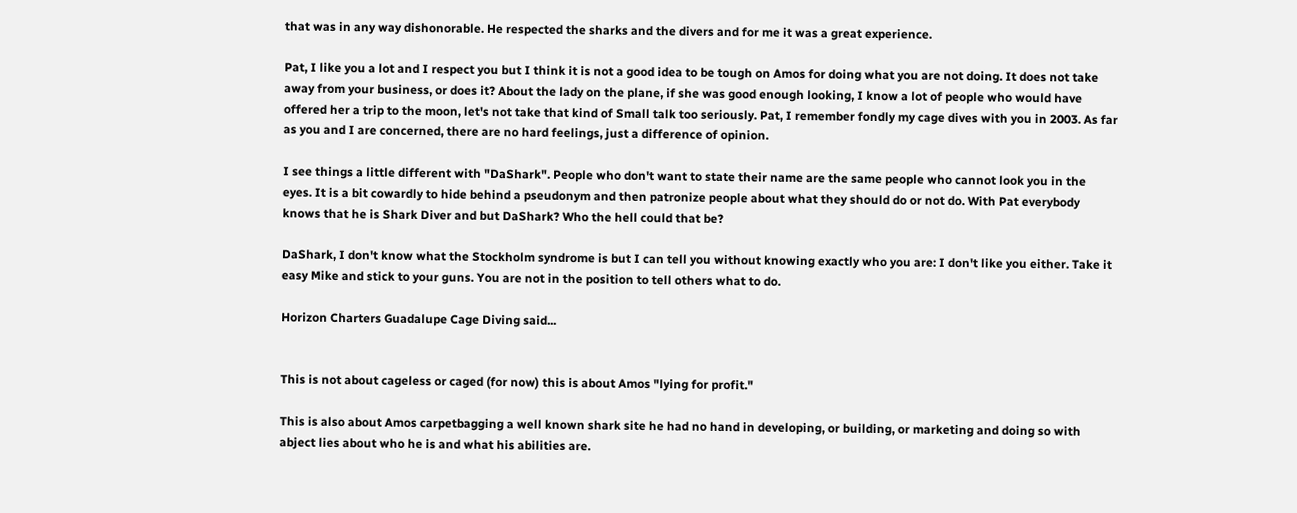that was in any way dishonorable. He respected the sharks and the divers and for me it was a great experience.

Pat, I like you a lot and I respect you but I think it is not a good idea to be tough on Amos for doing what you are not doing. It does not take away from your business, or does it? About the lady on the plane, if she was good enough looking, I know a lot of people who would have offered her a trip to the moon, let's not take that kind of Small talk too seriously. Pat, I remember fondly my cage dives with you in 2003. As far as you and I are concerned, there are no hard feelings, just a difference of opinion.

I see things a little different with "DaShark". People who don't want to state their name are the same people who cannot look you in the eyes. It is a bit cowardly to hide behind a pseudonym and then patronize people about what they should do or not do. With Pat everybody knows that he is Shark Diver and but DaShark? Who the hell could that be?

DaShark, I don't know what the Stockholm syndrome is but I can tell you without knowing exactly who you are: I don't like you either. Take it easy Mike and stick to your guns. You are not in the position to tell others what to do.

Horizon Charters Guadalupe Cage Diving said...


This is not about cageless or caged (for now) this is about Amos "lying for profit."

This is also about Amos carpetbagging a well known shark site he had no hand in developing, or building, or marketing and doing so with abject lies about who he is and what his abilities are.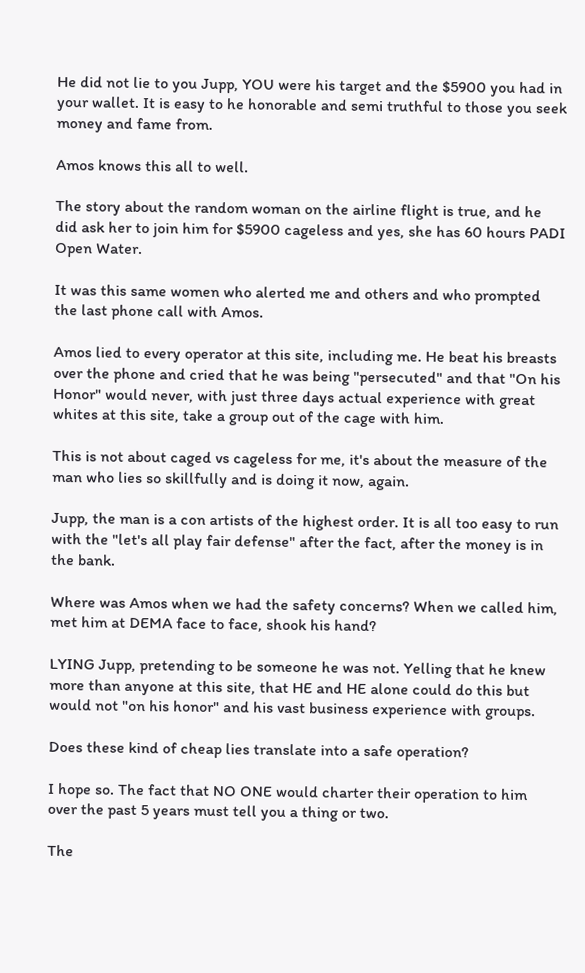He did not lie to you Jupp, YOU were his target and the $5900 you had in your wallet. It is easy to he honorable and semi truthful to those you seek money and fame from.

Amos knows this all to well.

The story about the random woman on the airline flight is true, and he did ask her to join him for $5900 cageless and yes, she has 60 hours PADI Open Water.

It was this same women who alerted me and others and who prompted the last phone call with Amos.

Amos lied to every operator at this site, including me. He beat his breasts over the phone and cried that he was being "persecuted" and that "On his Honor" would never, with just three days actual experience with great whites at this site, take a group out of the cage with him.

This is not about caged vs cageless for me, it's about the measure of the man who lies so skillfully and is doing it now, again.

Jupp, the man is a con artists of the highest order. It is all too easy to run with the "let's all play fair defense" after the fact, after the money is in the bank.

Where was Amos when we had the safety concerns? When we called him, met him at DEMA face to face, shook his hand?

LYING Jupp, pretending to be someone he was not. Yelling that he knew more than anyone at this site, that HE and HE alone could do this but would not "on his honor" and his vast business experience with groups.

Does these kind of cheap lies translate into a safe operation?

I hope so. The fact that NO ONE would charter their operation to him over the past 5 years must tell you a thing or two.

The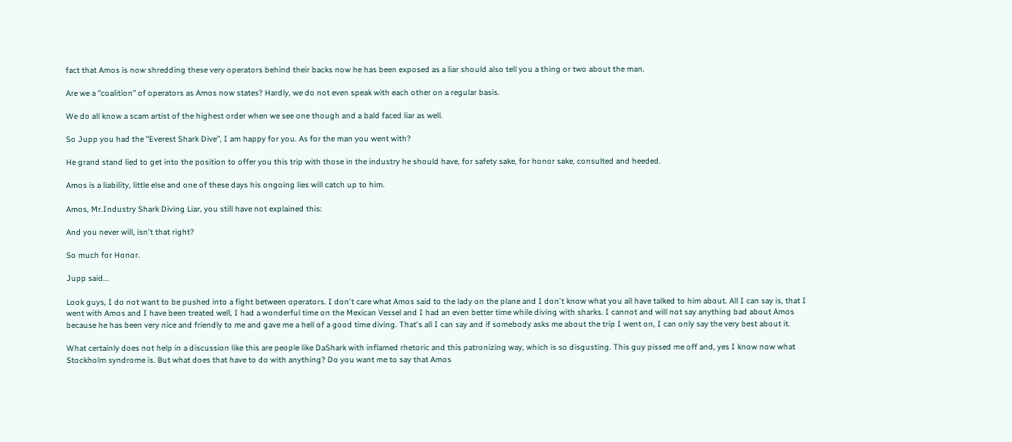fact that Amos is now shredding these very operators behind their backs now he has been exposed as a liar should also tell you a thing or two about the man.

Are we a "coalition" of operators as Amos now states? Hardly, we do not even speak with each other on a regular basis.

We do all know a scam artist of the highest order when we see one though and a bald faced liar as well.

So Jupp you had the "Everest Shark Dive", I am happy for you. As for the man you went with?

He grand stand lied to get into the position to offer you this trip with those in the industry he should have, for safety sake, for honor sake, consulted and heeded.

Amos is a liability, little else and one of these days his ongoing lies will catch up to him.

Amos, Mr.Industry Shark Diving Liar, you still have not explained this:

And you never will, isn't that right?

So much for Honor.

Jupp said...

Look guys, I do not want to be pushed into a fight between operators. I don't care what Amos said to the lady on the plane and I don't know what you all have talked to him about. All I can say is, that I went with Amos and I have been treated well, I had a wonderful time on the Mexican Vessel and I had an even better time while diving with sharks. I cannot and will not say anything bad about Amos because he has been very nice and friendly to me and gave me a hell of a good time diving. That's all I can say and if somebody asks me about the trip I went on, I can only say the very best about it.

What certainly does not help in a discussion like this are people like DaShark with inflamed rhetoric and this patronizing way, which is so disgusting. This guy pissed me off and, yes I know now what Stockholm syndrome is. But what does that have to do with anything? Do you want me to say that Amos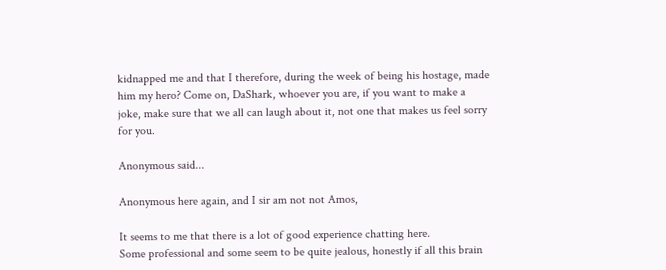kidnapped me and that I therefore, during the week of being his hostage, made him my hero? Come on, DaShark, whoever you are, if you want to make a joke, make sure that we all can laugh about it, not one that makes us feel sorry for you.

Anonymous said...

Anonymous here again, and I sir am not not Amos,

It seems to me that there is a lot of good experience chatting here.
Some professional and some seem to be quite jealous, honestly if all this brain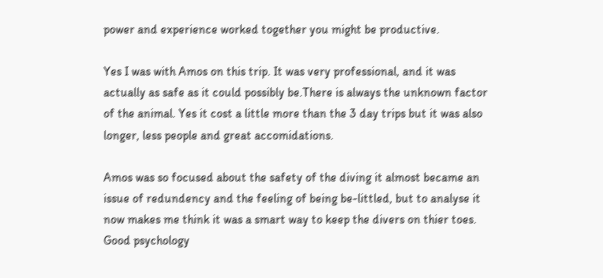power and experience worked together you might be productive.

Yes I was with Amos on this trip. It was very professional, and it was actually as safe as it could possibly be.There is always the unknown factor of the animal. Yes it cost a little more than the 3 day trips but it was also longer, less people and great accomidations.

Amos was so focused about the safety of the diving it almost became an issue of redundency and the feeling of being be-littled, but to analyse it now makes me think it was a smart way to keep the divers on thier toes. Good psychology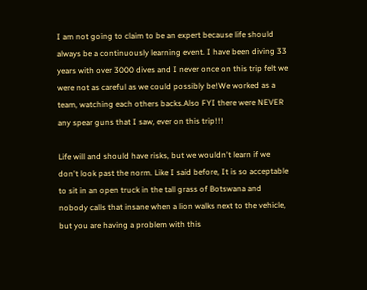I am not going to claim to be an expert because life should always be a continuously learning event. I have been diving 33 years with over 3000 dives and I never once on this trip felt we were not as careful as we could possibly be!We worked as a team, watching each others backs.Also FYI there were NEVER any spear guns that I saw, ever on this trip!!!

Life will and should have risks, but we wouldn't learn if we don't look past the norm. Like I said before, It is so acceptable to sit in an open truck in the tall grass of Botswana and nobody calls that insane when a lion walks next to the vehicle, but you are having a problem with this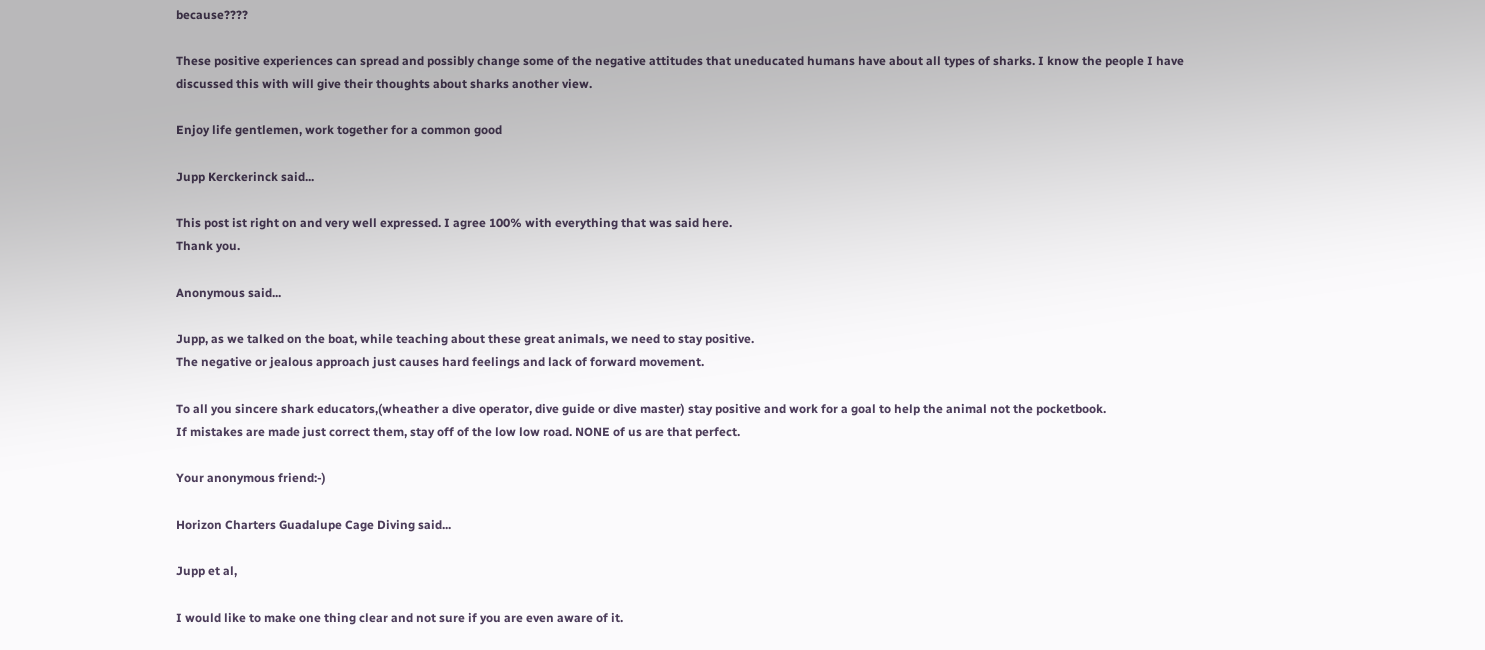because????

These positive experiences can spread and possibly change some of the negative attitudes that uneducated humans have about all types of sharks. I know the people I have discussed this with will give their thoughts about sharks another view.

Enjoy life gentlemen, work together for a common good

Jupp Kerckerinck said...

This post ist right on and very well expressed. I agree 100% with everything that was said here.
Thank you.

Anonymous said...

Jupp, as we talked on the boat, while teaching about these great animals, we need to stay positive.
The negative or jealous approach just causes hard feelings and lack of forward movement.

To all you sincere shark educators,(wheather a dive operator, dive guide or dive master) stay positive and work for a goal to help the animal not the pocketbook.
If mistakes are made just correct them, stay off of the low low road. NONE of us are that perfect.

Your anonymous friend:-)

Horizon Charters Guadalupe Cage Diving said...

Jupp et al,

I would like to make one thing clear and not sure if you are even aware of it.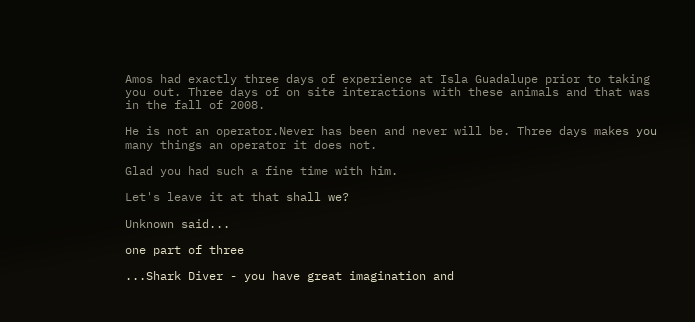Amos had exactly three days of experience at Isla Guadalupe prior to taking you out. Three days of on site interactions with these animals and that was in the fall of 2008.

He is not an operator.Never has been and never will be. Three days makes you many things an operator it does not.

Glad you had such a fine time with him.

Let's leave it at that shall we?

Unknown said...

one part of three

...Shark Diver - you have great imagination and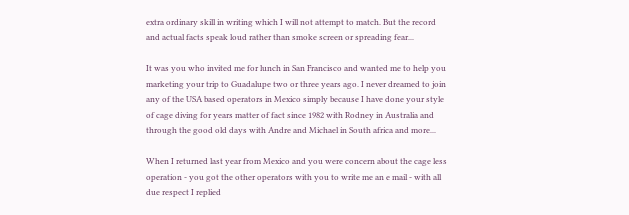extra ordinary skill in writing which I will not attempt to match. But the record and actual facts speak loud rather than smoke screen or spreading fear...

It was you who invited me for lunch in San Francisco and wanted me to help you marketing your trip to Guadalupe two or three years ago. I never dreamed to join any of the USA based operators in Mexico simply because I have done your style of cage diving for years matter of fact since 1982 with Rodney in Australia and through the good old days with Andre and Michael in South africa and more...

When I returned last year from Mexico and you were concern about the cage less operation - you got the other operators with you to write me an e mail - with all due respect I replied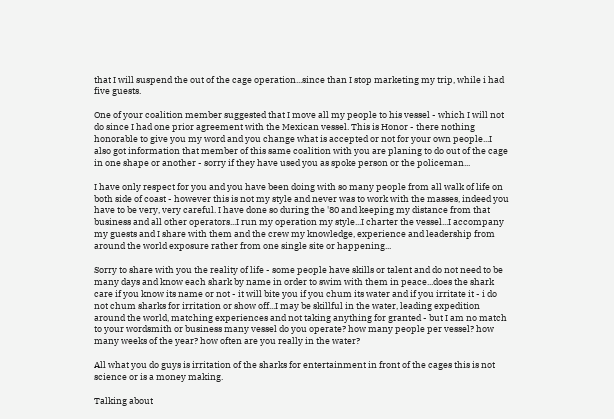that I will suspend the out of the cage operation...since than I stop marketing my trip, while i had five guests.

One of your coalition member suggested that I move all my people to his vessel - which I will not do since I had one prior agreement with the Mexican vessel. This is Honor - there nothing honorable to give you my word and you change what is accepted or not for your own people...I also got information that member of this same coalition with you are planing to do out of the cage in one shape or another - sorry if they have used you as spoke person or the policeman...

I have only respect for you and you have been doing with so many people from all walk of life on both side of coast - however this is not my style and never was to work with the masses, indeed you have to be very, very careful. I have done so during the '80 and keeping my distance from that business and all other operators...I run my operation my style...I charter the vessel...I accompany my guests and I share with them and the crew my knowledge, experience and leadership from around the world exposure rather from one single site or happening...

Sorry to share with you the reality of life - some people have skills or talent and do not need to be many days and know each shark by name in order to swim with them in peace...does the shark care if you know its name or not - it will bite you if you chum its water and if you irritate it - i do not chum sharks for irritation or show off...I may be skillful in the water, leading expedition around the world, matching experiences and not taking anything for granted - but I am no match to your wordsmith or business many vessel do you operate? how many people per vessel? how many weeks of the year? how often are you really in the water?

All what you do guys is irritation of the sharks for entertainment in front of the cages this is not science or is a money making.

Talking about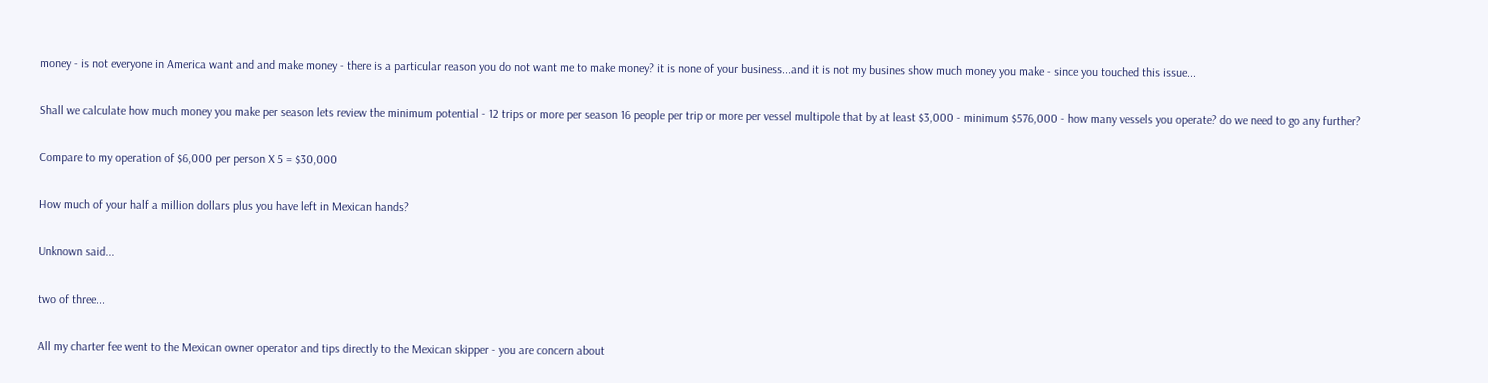money - is not everyone in America want and and make money - there is a particular reason you do not want me to make money? it is none of your business...and it is not my busines show much money you make - since you touched this issue...

Shall we calculate how much money you make per season lets review the minimum potential - 12 trips or more per season 16 people per trip or more per vessel multipole that by at least $3,000 - minimum $576,000 - how many vessels you operate? do we need to go any further?

Compare to my operation of $6,000 per person X 5 = $30,000

How much of your half a million dollars plus you have left in Mexican hands?

Unknown said...

two of three...

All my charter fee went to the Mexican owner operator and tips directly to the Mexican skipper - you are concern about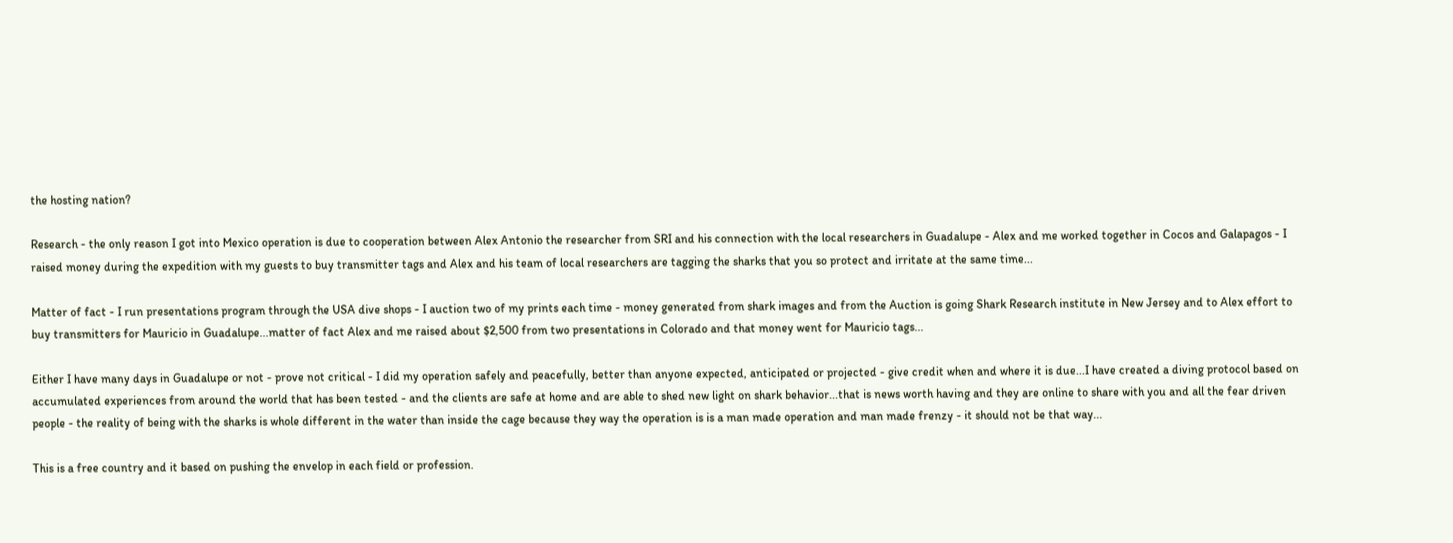the hosting nation?

Research - the only reason I got into Mexico operation is due to cooperation between Alex Antonio the researcher from SRI and his connection with the local researchers in Guadalupe - Alex and me worked together in Cocos and Galapagos - I raised money during the expedition with my guests to buy transmitter tags and Alex and his team of local researchers are tagging the sharks that you so protect and irritate at the same time...

Matter of fact - I run presentations program through the USA dive shops - I auction two of my prints each time - money generated from shark images and from the Auction is going Shark Research institute in New Jersey and to Alex effort to buy transmitters for Mauricio in Guadalupe...matter of fact Alex and me raised about $2,500 from two presentations in Colorado and that money went for Mauricio tags...

Either I have many days in Guadalupe or not - prove not critical - I did my operation safely and peacefully, better than anyone expected, anticipated or projected - give credit when and where it is due...I have created a diving protocol based on accumulated experiences from around the world that has been tested - and the clients are safe at home and are able to shed new light on shark behavior...that is news worth having and they are online to share with you and all the fear driven people - the reality of being with the sharks is whole different in the water than inside the cage because they way the operation is is a man made operation and man made frenzy - it should not be that way...

This is a free country and it based on pushing the envelop in each field or profession.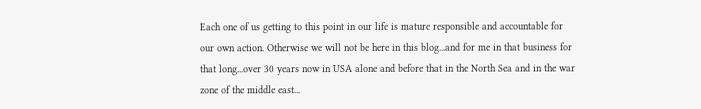Each one of us getting to this point in our life is mature responsible and accountable for our own action. Otherwise we will not be here in this blog...and for me in that business for that long...over 30 years now in USA alone and before that in the North Sea and in the war zone of the middle east...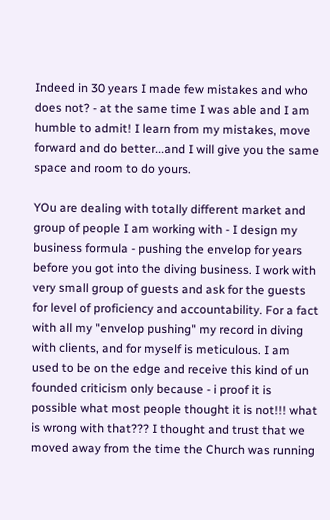Indeed in 30 years I made few mistakes and who does not? - at the same time I was able and I am humble to admit! I learn from my mistakes, move forward and do better...and I will give you the same space and room to do yours.

YOu are dealing with totally different market and group of people I am working with - I design my business formula - pushing the envelop for years before you got into the diving business. I work with very small group of guests and ask for the guests for level of proficiency and accountability. For a fact with all my "envelop pushing" my record in diving with clients, and for myself is meticulous. I am used to be on the edge and receive this kind of un founded criticism only because - i proof it is possible what most people thought it is not!!! what is wrong with that??? I thought and trust that we moved away from the time the Church was running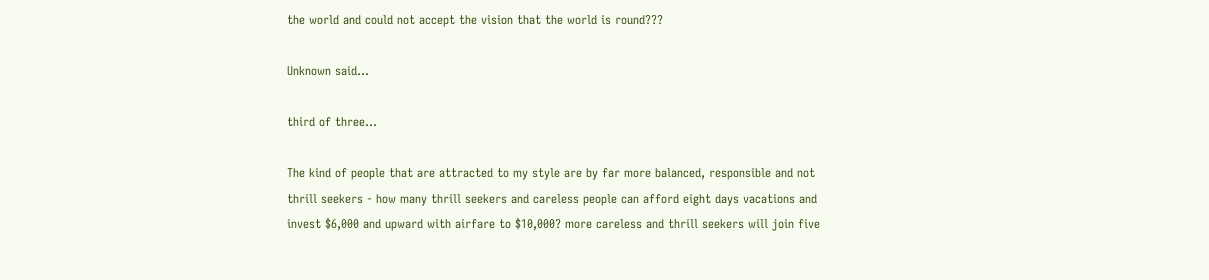the world and could not accept the vision that the world is round???

Unknown said...

third of three...

The kind of people that are attracted to my style are by far more balanced, responsible and not thrill seekers - how many thrill seekers and careless people can afford eight days vacations and invest $6,000 and upward with airfare to $10,000? more careless and thrill seekers will join five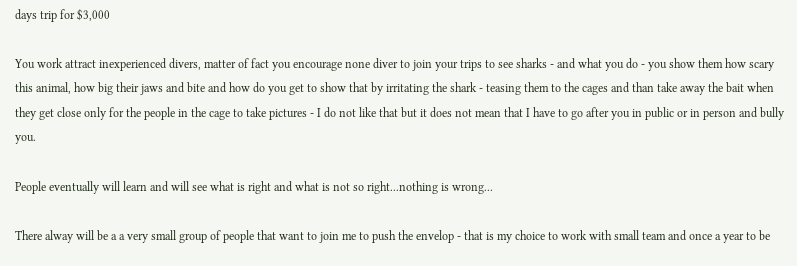days trip for $3,000

You work attract inexperienced divers, matter of fact you encourage none diver to join your trips to see sharks - and what you do - you show them how scary this animal, how big their jaws and bite and how do you get to show that by irritating the shark - teasing them to the cages and than take away the bait when they get close only for the people in the cage to take pictures - I do not like that but it does not mean that I have to go after you in public or in person and bully you.

People eventually will learn and will see what is right and what is not so right...nothing is wrong...

There alway will be a a very small group of people that want to join me to push the envelop - that is my choice to work with small team and once a year to be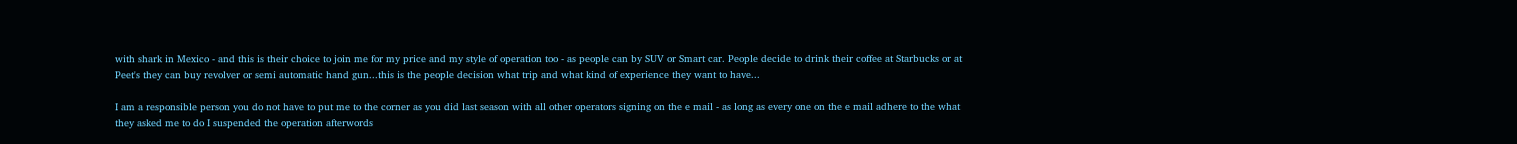with shark in Mexico - and this is their choice to join me for my price and my style of operation too - as people can by SUV or Smart car. People decide to drink their coffee at Starbucks or at Peet's they can buy revolver or semi automatic hand gun...this is the people decision what trip and what kind of experience they want to have...

I am a responsible person you do not have to put me to the corner as you did last season with all other operators signing on the e mail - as long as every one on the e mail adhere to the what they asked me to do I suspended the operation afterwords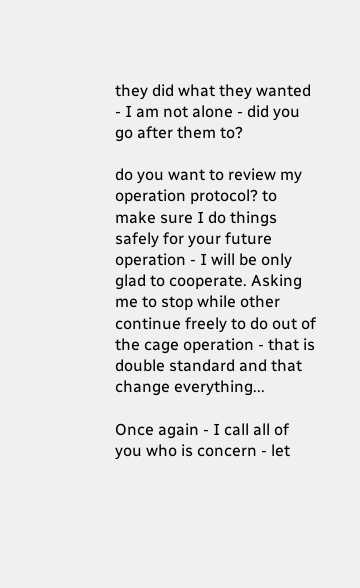they did what they wanted - I am not alone - did you go after them to?

do you want to review my operation protocol? to make sure I do things safely for your future operation - I will be only glad to cooperate. Asking me to stop while other continue freely to do out of the cage operation - that is double standard and that change everything...

Once again - I call all of you who is concern - let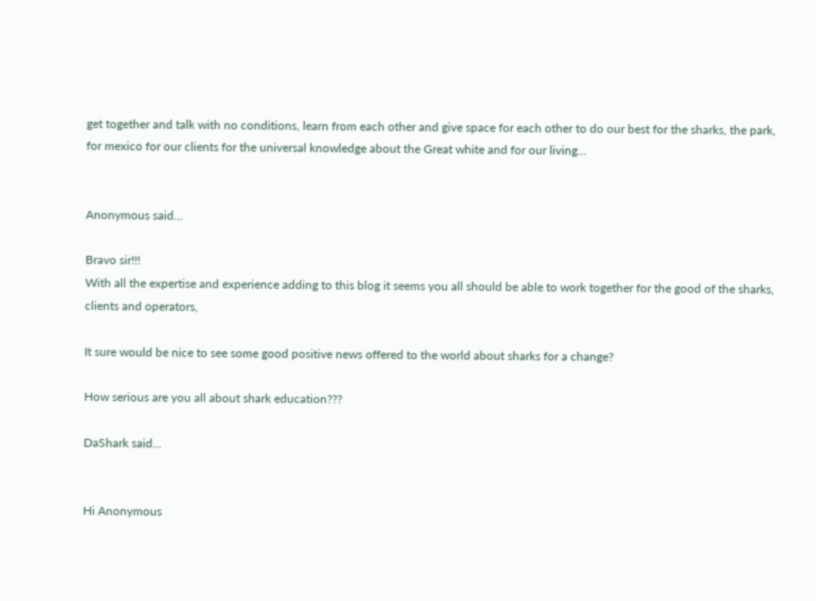get together and talk with no conditions, learn from each other and give space for each other to do our best for the sharks, the park, for mexico for our clients for the universal knowledge about the Great white and for our living...


Anonymous said...

Bravo sir!!!
With all the expertise and experience adding to this blog it seems you all should be able to work together for the good of the sharks, clients and operators,

It sure would be nice to see some good positive news offered to the world about sharks for a change?

How serious are you all about shark education???

DaShark said...


Hi Anonymous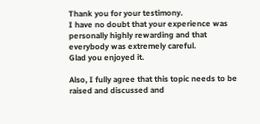Thank you for your testimony.
I have no doubt that your experience was personally highly rewarding and that everybody was extremely careful.
Glad you enjoyed it.

Also, I fully agree that this topic needs to be raised and discussed and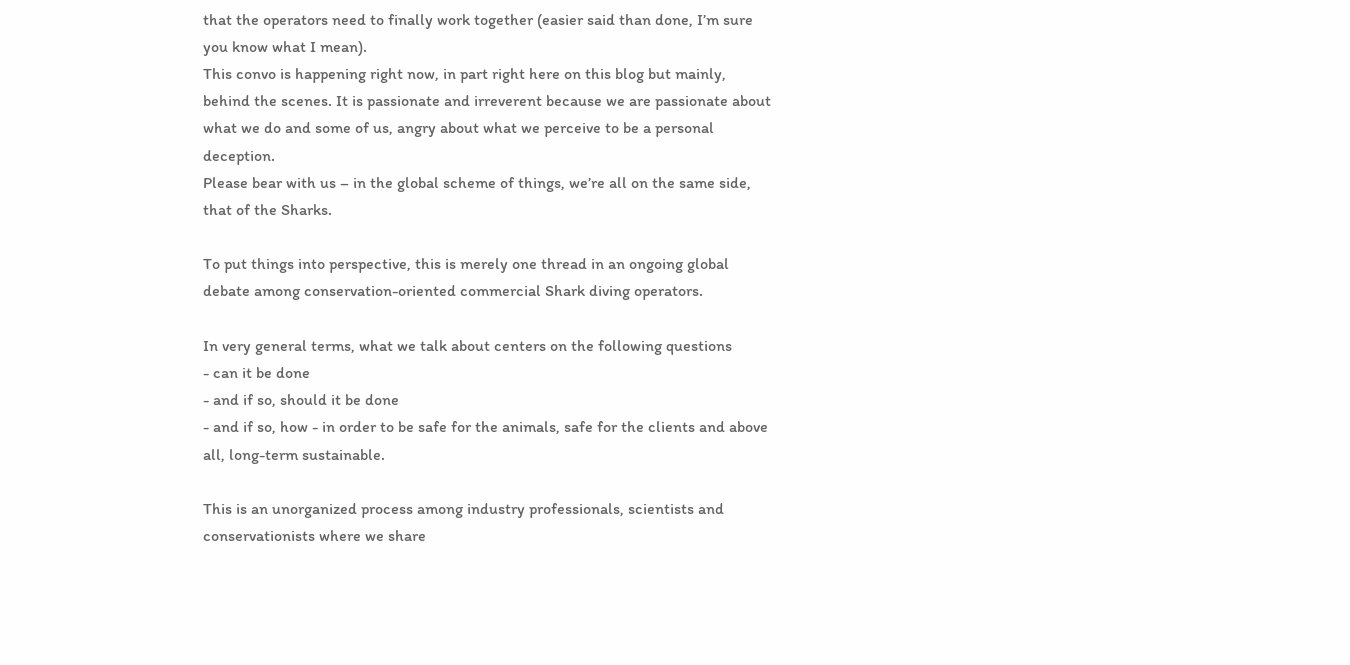that the operators need to finally work together (easier said than done, I’m sure you know what I mean).
This convo is happening right now, in part right here on this blog but mainly, behind the scenes. It is passionate and irreverent because we are passionate about what we do and some of us, angry about what we perceive to be a personal deception.
Please bear with us – in the global scheme of things, we’re all on the same side, that of the Sharks.

To put things into perspective, this is merely one thread in an ongoing global debate among conservation-oriented commercial Shark diving operators.

In very general terms, what we talk about centers on the following questions
- can it be done
- and if so, should it be done
- and if so, how - in order to be safe for the animals, safe for the clients and above all, long-term sustainable.

This is an unorganized process among industry professionals, scientists and conservationists where we share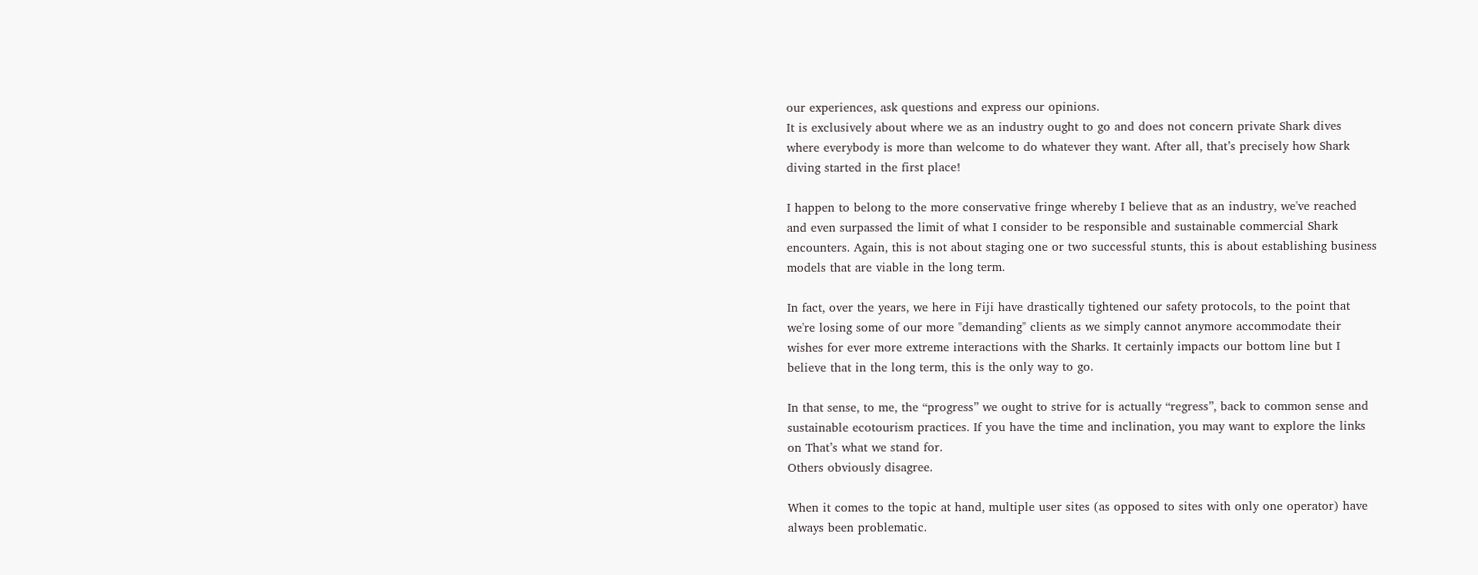our experiences, ask questions and express our opinions.
It is exclusively about where we as an industry ought to go and does not concern private Shark dives where everybody is more than welcome to do whatever they want. After all, that’s precisely how Shark diving started in the first place!

I happen to belong to the more conservative fringe whereby I believe that as an industry, we've reached and even surpassed the limit of what I consider to be responsible and sustainable commercial Shark encounters. Again, this is not about staging one or two successful stunts, this is about establishing business models that are viable in the long term.

In fact, over the years, we here in Fiji have drastically tightened our safety protocols, to the point that we're losing some of our more "demanding" clients as we simply cannot anymore accommodate their wishes for ever more extreme interactions with the Sharks. It certainly impacts our bottom line but I believe that in the long term, this is the only way to go.

In that sense, to me, the “progress” we ought to strive for is actually “regress”, back to common sense and sustainable ecotourism practices. If you have the time and inclination, you may want to explore the links on That’s what we stand for.
Others obviously disagree.

When it comes to the topic at hand, multiple user sites (as opposed to sites with only one operator) have always been problematic.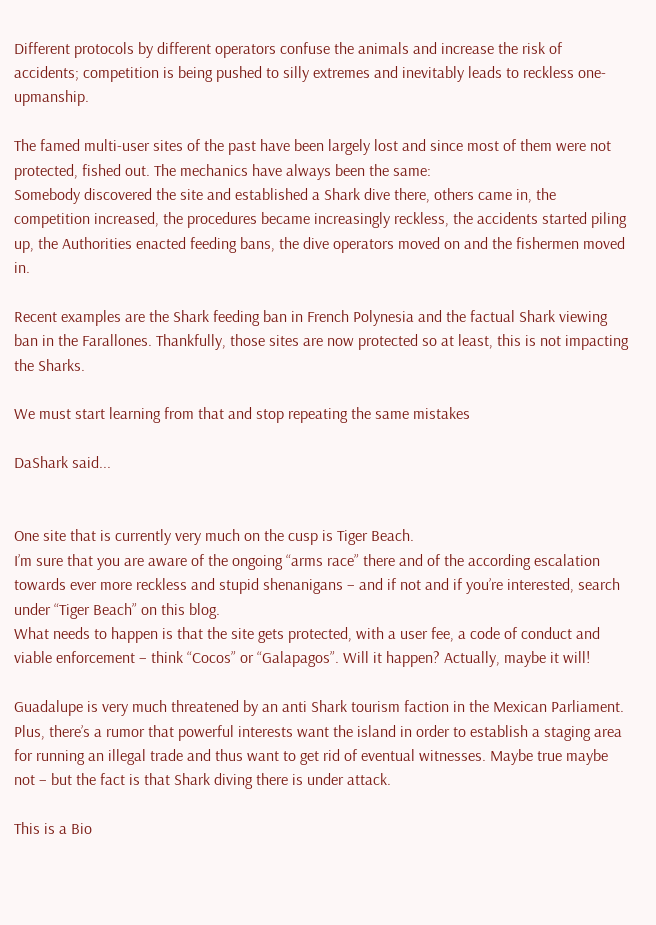Different protocols by different operators confuse the animals and increase the risk of accidents; competition is being pushed to silly extremes and inevitably leads to reckless one-upmanship.

The famed multi-user sites of the past have been largely lost and since most of them were not protected, fished out. The mechanics have always been the same:
Somebody discovered the site and established a Shark dive there, others came in, the competition increased, the procedures became increasingly reckless, the accidents started piling up, the Authorities enacted feeding bans, the dive operators moved on and the fishermen moved in.

Recent examples are the Shark feeding ban in French Polynesia and the factual Shark viewing ban in the Farallones. Thankfully, those sites are now protected so at least, this is not impacting the Sharks.

We must start learning from that and stop repeating the same mistakes

DaShark said...


One site that is currently very much on the cusp is Tiger Beach.
I’m sure that you are aware of the ongoing “arms race” there and of the according escalation towards ever more reckless and stupid shenanigans – and if not and if you’re interested, search under “Tiger Beach” on this blog.
What needs to happen is that the site gets protected, with a user fee, a code of conduct and viable enforcement – think “Cocos” or “Galapagos”. Will it happen? Actually, maybe it will!

Guadalupe is very much threatened by an anti Shark tourism faction in the Mexican Parliament.
Plus, there’s a rumor that powerful interests want the island in order to establish a staging area for running an illegal trade and thus want to get rid of eventual witnesses. Maybe true maybe not – but the fact is that Shark diving there is under attack.

This is a Bio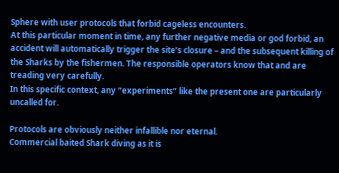Sphere with user protocols that forbid cageless encounters.
At this particular moment in time, any further negative media or god forbid, an accident will automatically trigger the site’s closure – and the subsequent killing of the Sharks by the fishermen. The responsible operators know that and are treading very carefully.
In this specific context, any “experiments” like the present one are particularly uncalled for.

Protocols are obviously neither infallible nor eternal.
Commercial baited Shark diving as it is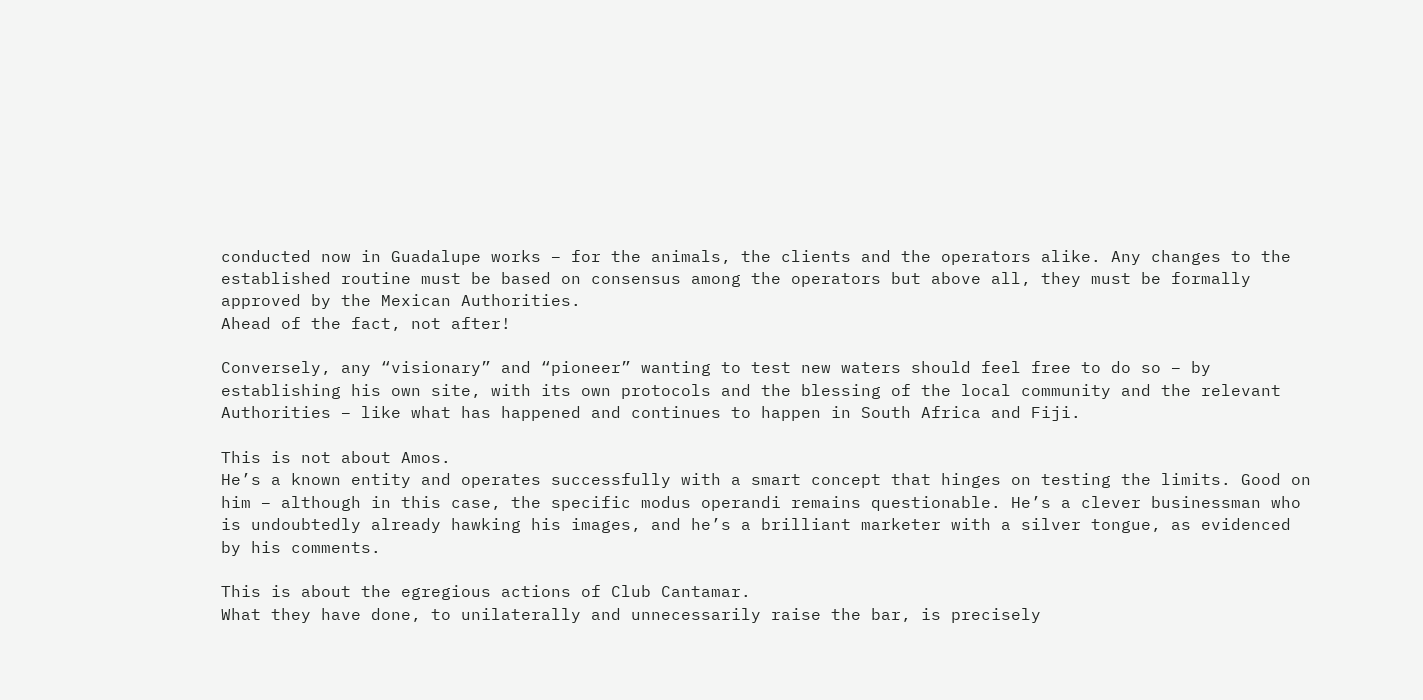conducted now in Guadalupe works – for the animals, the clients and the operators alike. Any changes to the established routine must be based on consensus among the operators but above all, they must be formally approved by the Mexican Authorities.
Ahead of the fact, not after!

Conversely, any “visionary” and “pioneer” wanting to test new waters should feel free to do so – by establishing his own site, with its own protocols and the blessing of the local community and the relevant Authorities – like what has happened and continues to happen in South Africa and Fiji.

This is not about Amos.
He’s a known entity and operates successfully with a smart concept that hinges on testing the limits. Good on him – although in this case, the specific modus operandi remains questionable. He’s a clever businessman who is undoubtedly already hawking his images, and he’s a brilliant marketer with a silver tongue, as evidenced by his comments.

This is about the egregious actions of Club Cantamar.
What they have done, to unilaterally and unnecessarily raise the bar, is precisely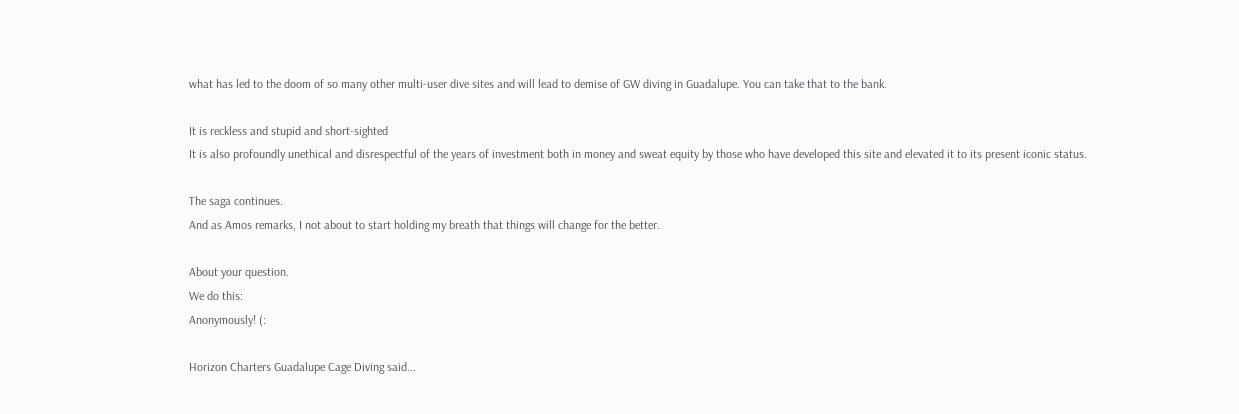what has led to the doom of so many other multi-user dive sites and will lead to demise of GW diving in Guadalupe. You can take that to the bank.

It is reckless and stupid and short-sighted
It is also profoundly unethical and disrespectful of the years of investment both in money and sweat equity by those who have developed this site and elevated it to its present iconic status.

The saga continues.
And as Amos remarks, I not about to start holding my breath that things will change for the better.

About your question.
We do this:
Anonymously! (:

Horizon Charters Guadalupe Cage Diving said...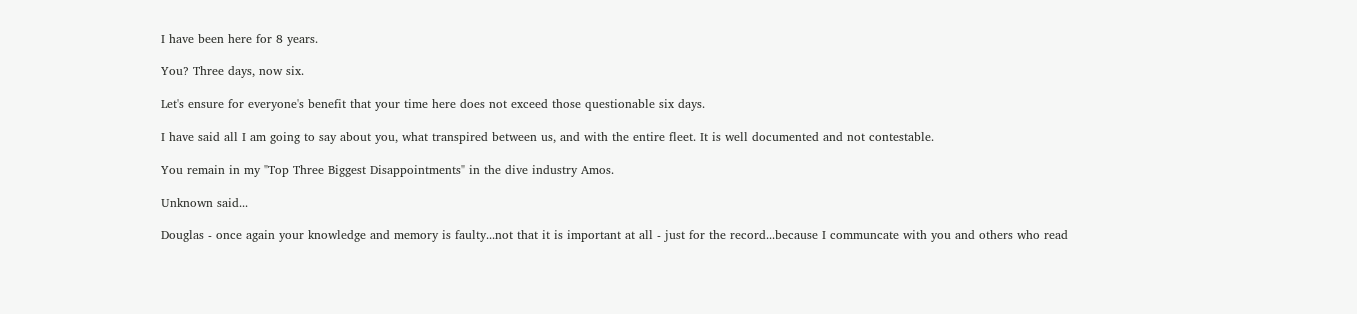I have been here for 8 years.

You? Three days, now six.

Let's ensure for everyone's benefit that your time here does not exceed those questionable six days.

I have said all I am going to say about you, what transpired between us, and with the entire fleet. It is well documented and not contestable.

You remain in my "Top Three Biggest Disappointments" in the dive industry Amos.

Unknown said...

Douglas - once again your knowledge and memory is faulty...not that it is important at all - just for the record...because I communcate with you and others who read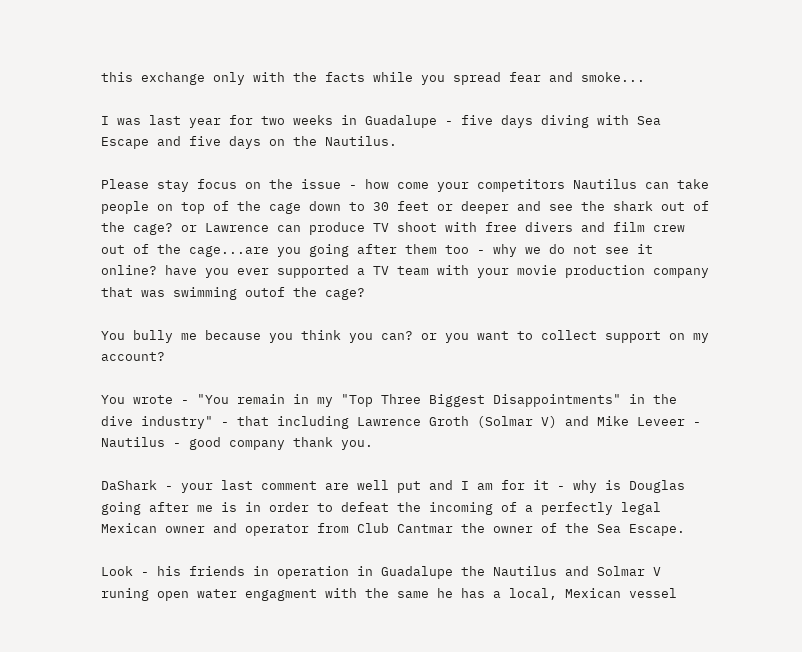this exchange only with the facts while you spread fear and smoke...

I was last year for two weeks in Guadalupe - five days diving with Sea Escape and five days on the Nautilus.

Please stay focus on the issue - how come your competitors Nautilus can take people on top of the cage down to 30 feet or deeper and see the shark out of the cage? or Lawrence can produce TV shoot with free divers and film crew out of the cage...are you going after them too - why we do not see it online? have you ever supported a TV team with your movie production company that was swimming outof the cage?

You bully me because you think you can? or you want to collect support on my account?

You wrote - "You remain in my "Top Three Biggest Disappointments" in the dive industry" - that including Lawrence Groth (Solmar V) and Mike Leveer - Nautilus - good company thank you.

DaShark - your last comment are well put and I am for it - why is Douglas going after me is in order to defeat the incoming of a perfectly legal Mexican owner and operator from Club Cantmar the owner of the Sea Escape.

Look - his friends in operation in Guadalupe the Nautilus and Solmar V runing open water engagment with the same he has a local, Mexican vessel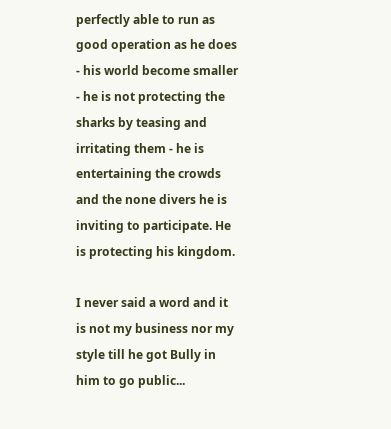perfectly able to run as good operation as he does - his world become smaller - he is not protecting the sharks by teasing and irritating them - he is entertaining the crowds and the none divers he is inviting to participate. He is protecting his kingdom.

I never said a word and it is not my business nor my style till he got Bully in him to go public...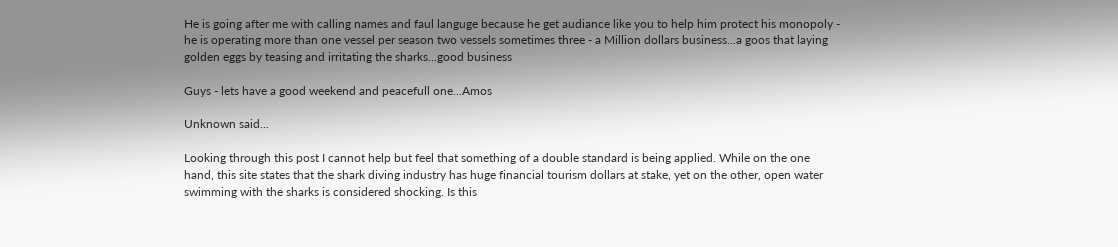He is going after me with calling names and faul languge because he get audiance like you to help him protect his monopoly - he is operating more than one vessel per season two vessels sometimes three - a Million dollars business...a goos that laying golden eggs by teasing and irritating the sharks...good business

Guys - lets have a good weekend and peacefull one...Amos

Unknown said...

Looking through this post I cannot help but feel that something of a double standard is being applied. While on the one hand, this site states that the shark diving industry has huge financial tourism dollars at stake, yet on the other, open water swimming with the sharks is considered shocking. Is this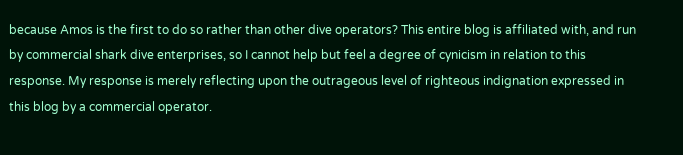because Amos is the first to do so rather than other dive operators? This entire blog is affiliated with, and run by commercial shark dive enterprises, so I cannot help but feel a degree of cynicism in relation to this response. My response is merely reflecting upon the outrageous level of righteous indignation expressed in this blog by a commercial operator.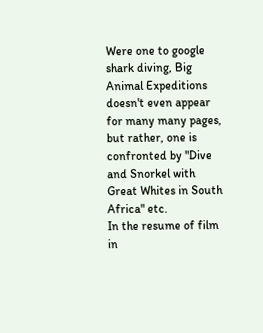Were one to google shark diving, Big Animal Expeditions doesn't even appear for many many pages, but rather, one is confronted by "Dive and Snorkel with Great Whites in South Africa" etc.
In the resume of film in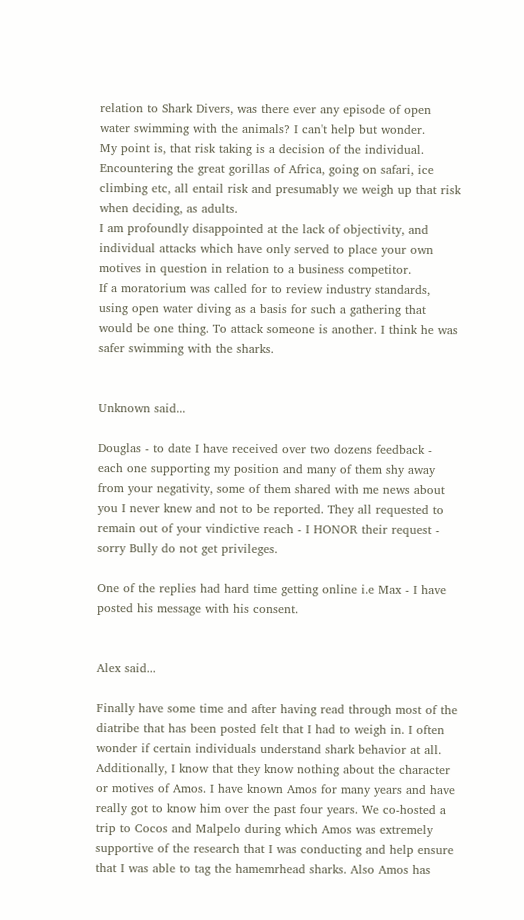relation to Shark Divers, was there ever any episode of open water swimming with the animals? I can't help but wonder.
My point is, that risk taking is a decision of the individual. Encountering the great gorillas of Africa, going on safari, ice climbing etc, all entail risk and presumably we weigh up that risk when deciding, as adults.
I am profoundly disappointed at the lack of objectivity, and individual attacks which have only served to place your own motives in question in relation to a business competitor.
If a moratorium was called for to review industry standards, using open water diving as a basis for such a gathering that would be one thing. To attack someone is another. I think he was safer swimming with the sharks.


Unknown said...

Douglas - to date I have received over two dozens feedback - each one supporting my position and many of them shy away from your negativity, some of them shared with me news about you I never knew and not to be reported. They all requested to remain out of your vindictive reach - I HONOR their request - sorry Bully do not get privileges.

One of the replies had hard time getting online i.e Max - I have posted his message with his consent.


Alex said...

Finally have some time and after having read through most of the diatribe that has been posted felt that I had to weigh in. I often wonder if certain individuals understand shark behavior at all. Additionally, I know that they know nothing about the character or motives of Amos. I have known Amos for many years and have really got to know him over the past four years. We co-hosted a trip to Cocos and Malpelo during which Amos was extremely supportive of the research that I was conducting and help ensure that I was able to tag the hamemrhead sharks. Also Amos has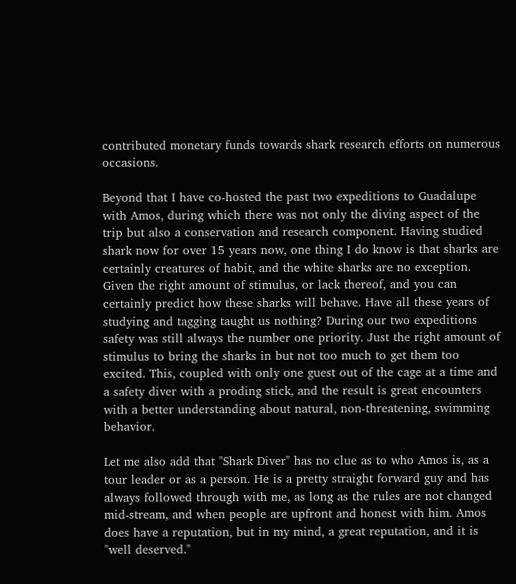contributed monetary funds towards shark research efforts on numerous occasions.

Beyond that I have co-hosted the past two expeditions to Guadalupe with Amos, during which there was not only the diving aspect of the trip but also a conservation and research component. Having studied shark now for over 15 years now, one thing I do know is that sharks are certainly creatures of habit, and the white sharks are no exception. Given the right amount of stimulus, or lack thereof, and you can certainly predict how these sharks will behave. Have all these years of studying and tagging taught us nothing? During our two expeditions safety was still always the number one priority. Just the right amount of stimulus to bring the sharks in but not too much to get them too excited. This, coupled with only one guest out of the cage at a time and a safety diver with a proding stick, and the result is great encounters with a better understanding about natural, non-threatening, swimming behavior.

Let me also add that "Shark Diver" has no clue as to who Amos is, as a tour leader or as a person. He is a pretty straight forward guy and has always followed through with me, as long as the rules are not changed mid-stream, and when people are upfront and honest with him. Amos does have a reputation, but in my mind, a great reputation, and it is "well deserved."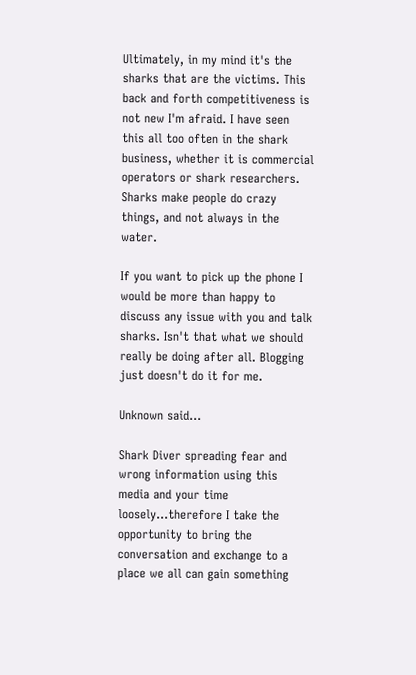Ultimately, in my mind it's the sharks that are the victims. This back and forth competitiveness is not new I'm afraid. I have seen this all too often in the shark business, whether it is commercial operators or shark researchers. Sharks make people do crazy things, and not always in the water.

If you want to pick up the phone I would be more than happy to discuss any issue with you and talk sharks. Isn't that what we should really be doing after all. Blogging just doesn't do it for me.

Unknown said...

Shark Diver spreading fear and wrong information using this media and your time loosely…therefore I take the opportunity to bring the conversation and exchange to a place we all can gain something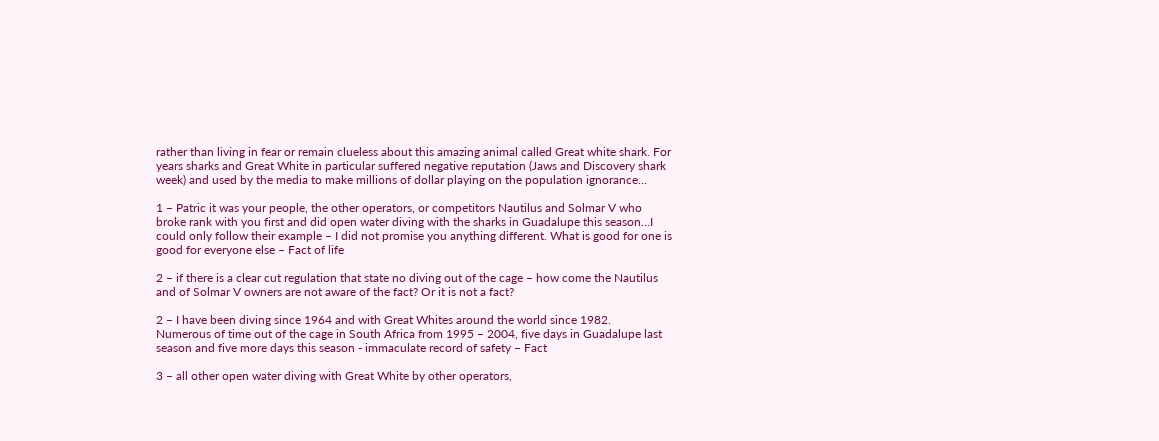rather than living in fear or remain clueless about this amazing animal called Great white shark. For years sharks and Great White in particular suffered negative reputation (Jaws and Discovery shark week) and used by the media to make millions of dollar playing on the population ignorance…

1 – Patric it was your people, the other operators, or competitors Nautilus and Solmar V who broke rank with you first and did open water diving with the sharks in Guadalupe this season…I could only follow their example – I did not promise you anything different. What is good for one is good for everyone else – Fact of life

2 – if there is a clear cut regulation that state no diving out of the cage – how come the Nautilus and of Solmar V owners are not aware of the fact? Or it is not a fact?

2 – I have been diving since 1964 and with Great Whites around the world since 1982.
Numerous of time out of the cage in South Africa from 1995 – 2004, five days in Guadalupe last season and five more days this season - immaculate record of safety – Fact

3 – all other open water diving with Great White by other operators,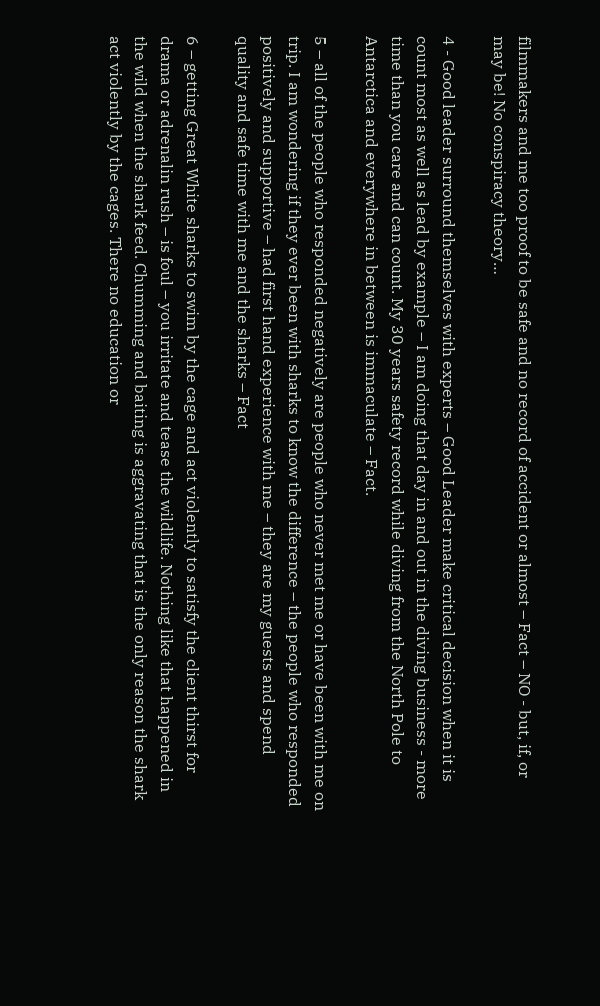filmmakers and me too proof to be safe and no record of accident or almost – Fact – NO - but, if, or may be! No conspiracy theory…

4 - Good leader surround themselves with experts – Good Leader make critical decision when it is count most as well as lead by example – I am doing that day in and out in the diving business - more time than you care and can count. My 30 years safety record while diving from the North Pole to Antarctica and everywhere in between is immaculate – Fact.

5 – all of the people who responded negatively are people who never met me or have been with me on trip. I am wondering if they ever been with sharks to know the difference – the people who responded positively and supportive – had first hand experience with me – they are my guests and spend quality and safe time with me and the sharks – Fact

6 – getting Great White sharks to swim by the cage and act violently to satisfy the client thirst for drama or adrenalin rush – is foul – you irritate and tease the wildlife. Nothing like that happened in the wild when the shark feed. Chumming and baiting is aggravating that is the only reason the shark act violently by the cages. There no education or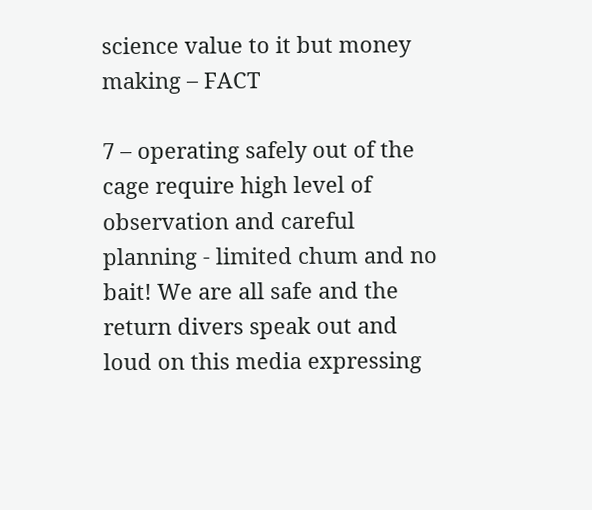science value to it but money making – FACT

7 – operating safely out of the cage require high level of observation and careful planning - limited chum and no bait! We are all safe and the return divers speak out and loud on this media expressing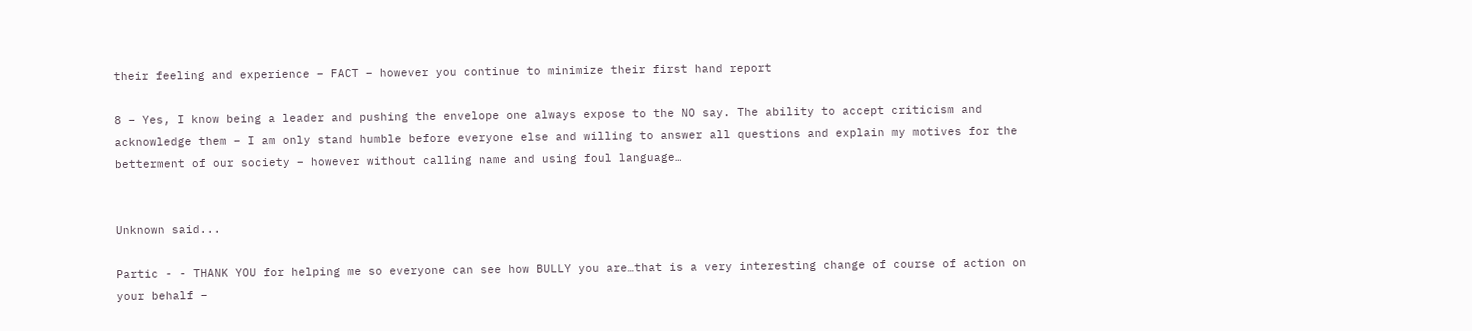their feeling and experience – FACT – however you continue to minimize their first hand report

8 – Yes, I know being a leader and pushing the envelope one always expose to the NO say. The ability to accept criticism and acknowledge them – I am only stand humble before everyone else and willing to answer all questions and explain my motives for the betterment of our society – however without calling name and using foul language…


Unknown said...

Partic - - THANK YOU for helping me so everyone can see how BULLY you are…that is a very interesting change of course of action on your behalf –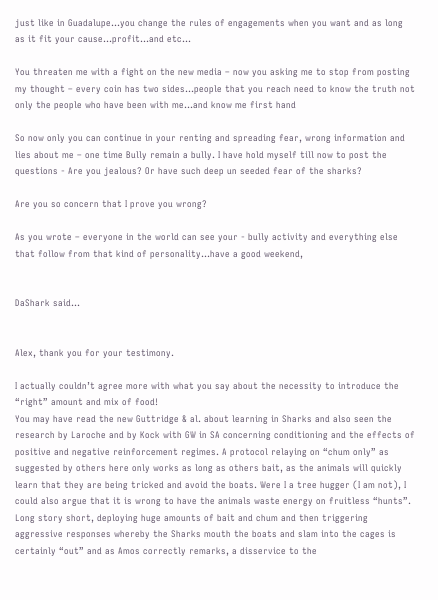just like in Guadalupe…you change the rules of engagements when you want and as long as it fit your cause…profit…and etc…

You threaten me with a fight on the new media – now you asking me to stop from posting my thought – every coin has two sides…people that you reach need to know the truth not only the people who have been with me…and know me first hand

So now only you can continue in your renting and spreading fear, wrong information and lies about me – one time Bully remain a bully. I have hold myself till now to post the questions - Are you jealous? Or have such deep un seeded fear of the sharks?

Are you so concern that I prove you wrong?

As you wrote – everyone in the world can see your - bully activity and everything else that follow from that kind of personality…have a good weekend,


DaShark said...


Alex, thank you for your testimony.

I actually couldn’t agree more with what you say about the necessity to introduce the “right” amount and mix of food!
You may have read the new Guttridge & al. about learning in Sharks and also seen the research by Laroche and by Kock with GW in SA concerning conditioning and the effects of positive and negative reinforcement regimes. A protocol relaying on “chum only” as suggested by others here only works as long as others bait, as the animals will quickly learn that they are being tricked and avoid the boats. Were I a tree hugger (I am not), I could also argue that it is wrong to have the animals waste energy on fruitless “hunts”.
Long story short, deploying huge amounts of bait and chum and then triggering aggressive responses whereby the Sharks mouth the boats and slam into the cages is certainly “out” and as Amos correctly remarks, a disservice to the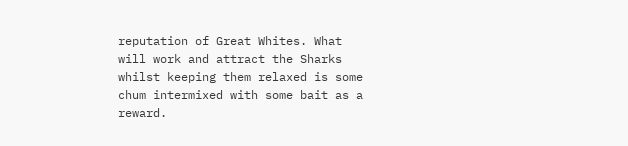reputation of Great Whites. What will work and attract the Sharks whilst keeping them relaxed is some chum intermixed with some bait as a reward.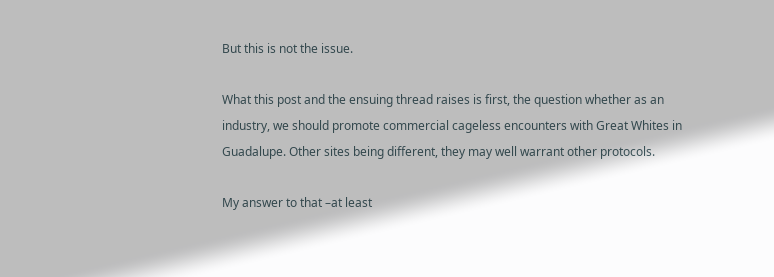But this is not the issue.

What this post and the ensuing thread raises is first, the question whether as an industry, we should promote commercial cageless encounters with Great Whites in Guadalupe. Other sites being different, they may well warrant other protocols.

My answer to that –at least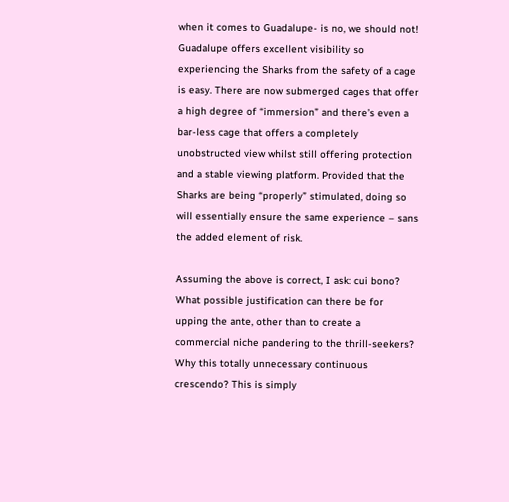when it comes to Guadalupe- is no, we should not!
Guadalupe offers excellent visibility so experiencing the Sharks from the safety of a cage is easy. There are now submerged cages that offer a high degree of “immersion” and there’s even a bar-less cage that offers a completely unobstructed view whilst still offering protection and a stable viewing platform. Provided that the Sharks are being “properly” stimulated, doing so will essentially ensure the same experience – sans the added element of risk.

Assuming the above is correct, I ask: cui bono?
What possible justification can there be for upping the ante, other than to create a commercial niche pandering to the thrill-seekers? Why this totally unnecessary continuous crescendo? This is simply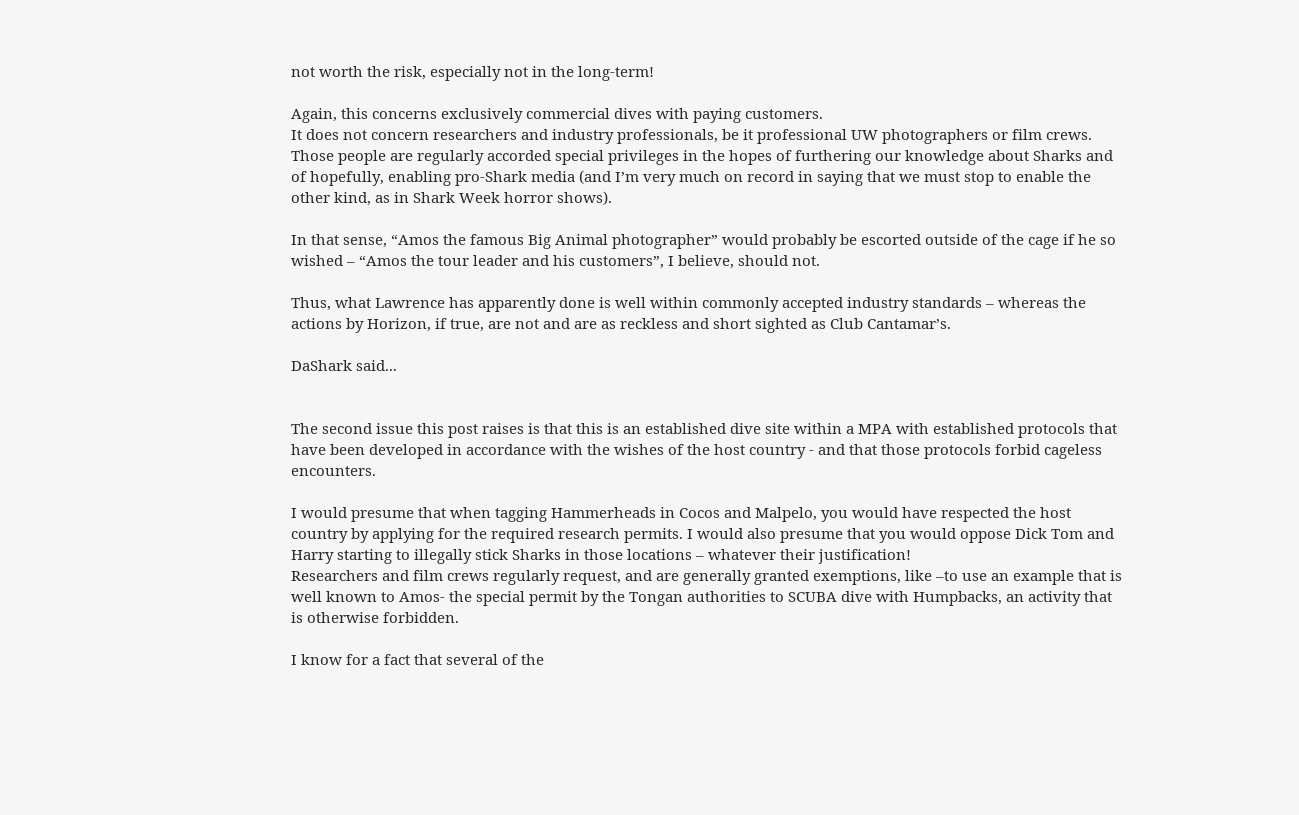not worth the risk, especially not in the long-term!

Again, this concerns exclusively commercial dives with paying customers.
It does not concern researchers and industry professionals, be it professional UW photographers or film crews. Those people are regularly accorded special privileges in the hopes of furthering our knowledge about Sharks and of hopefully, enabling pro-Shark media (and I’m very much on record in saying that we must stop to enable the other kind, as in Shark Week horror shows).

In that sense, “Amos the famous Big Animal photographer” would probably be escorted outside of the cage if he so wished – “Amos the tour leader and his customers”, I believe, should not.

Thus, what Lawrence has apparently done is well within commonly accepted industry standards – whereas the actions by Horizon, if true, are not and are as reckless and short sighted as Club Cantamar’s.

DaShark said...


The second issue this post raises is that this is an established dive site within a MPA with established protocols that have been developed in accordance with the wishes of the host country - and that those protocols forbid cageless encounters.

I would presume that when tagging Hammerheads in Cocos and Malpelo, you would have respected the host country by applying for the required research permits. I would also presume that you would oppose Dick Tom and Harry starting to illegally stick Sharks in those locations – whatever their justification!
Researchers and film crews regularly request, and are generally granted exemptions, like –to use an example that is well known to Amos- the special permit by the Tongan authorities to SCUBA dive with Humpbacks, an activity that is otherwise forbidden.

I know for a fact that several of the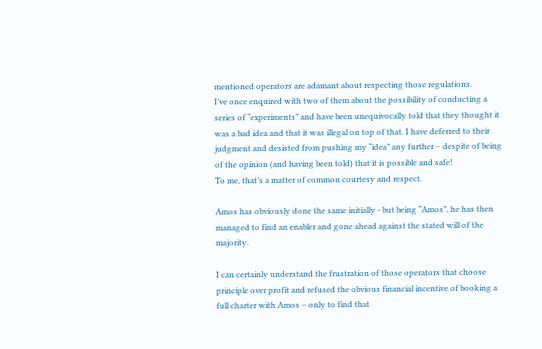mentioned operators are adamant about respecting those regulations.
I’ve once enquired with two of them about the possibility of conducting a series of “experiments” and have been unequivocally told that they thought it was a bad idea and that it was illegal on top of that. I have deferred to their judgment and desisted from pushing my “idea” any further – despite of being of the opinion (and having been told) that it is possible and safe!
To me, that’s a matter of common courtesy and respect.

Amos has obviously done the same initially - but being “Amos”, he has then managed to find an enabler and gone ahead against the stated will of the majority.

I can certainly understand the frustration of those operators that choose principle over profit and refused the obvious financial incentive of booking a full charter with Amos – only to find that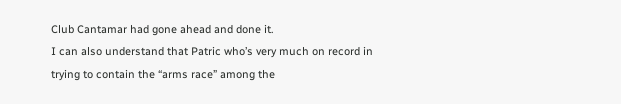Club Cantamar had gone ahead and done it.
I can also understand that Patric who’s very much on record in trying to contain the “arms race” among the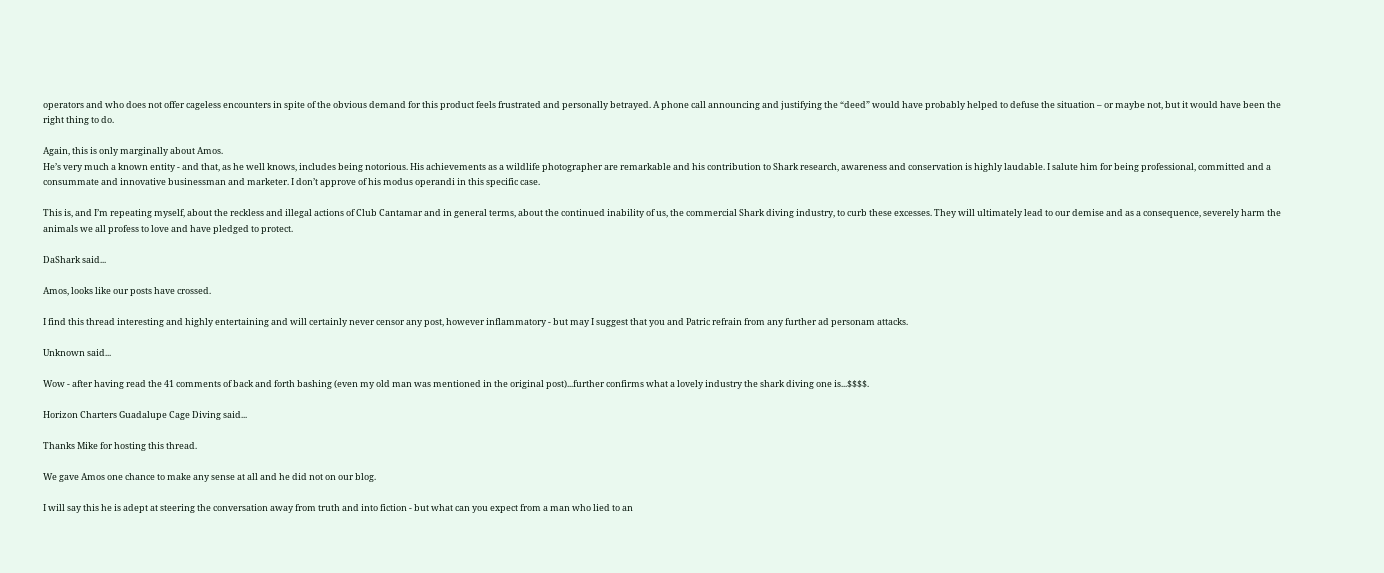operators and who does not offer cageless encounters in spite of the obvious demand for this product feels frustrated and personally betrayed. A phone call announcing and justifying the “deed” would have probably helped to defuse the situation – or maybe not, but it would have been the right thing to do.

Again, this is only marginally about Amos.
He’s very much a known entity - and that, as he well knows, includes being notorious. His achievements as a wildlife photographer are remarkable and his contribution to Shark research, awareness and conservation is highly laudable. I salute him for being professional, committed and a consummate and innovative businessman and marketer. I don’t approve of his modus operandi in this specific case.

This is, and I’m repeating myself, about the reckless and illegal actions of Club Cantamar and in general terms, about the continued inability of us, the commercial Shark diving industry, to curb these excesses. They will ultimately lead to our demise and as a consequence, severely harm the animals we all profess to love and have pledged to protect.

DaShark said...

Amos, looks like our posts have crossed.

I find this thread interesting and highly entertaining and will certainly never censor any post, however inflammatory - but may I suggest that you and Patric refrain from any further ad personam attacks.

Unknown said...

Wow - after having read the 41 comments of back and forth bashing (even my old man was mentioned in the original post)...further confirms what a lovely industry the shark diving one is...$$$$.

Horizon Charters Guadalupe Cage Diving said...

Thanks Mike for hosting this thread.

We gave Amos one chance to make any sense at all and he did not on our blog.

I will say this he is adept at steering the conversation away from truth and into fiction - but what can you expect from a man who lied to an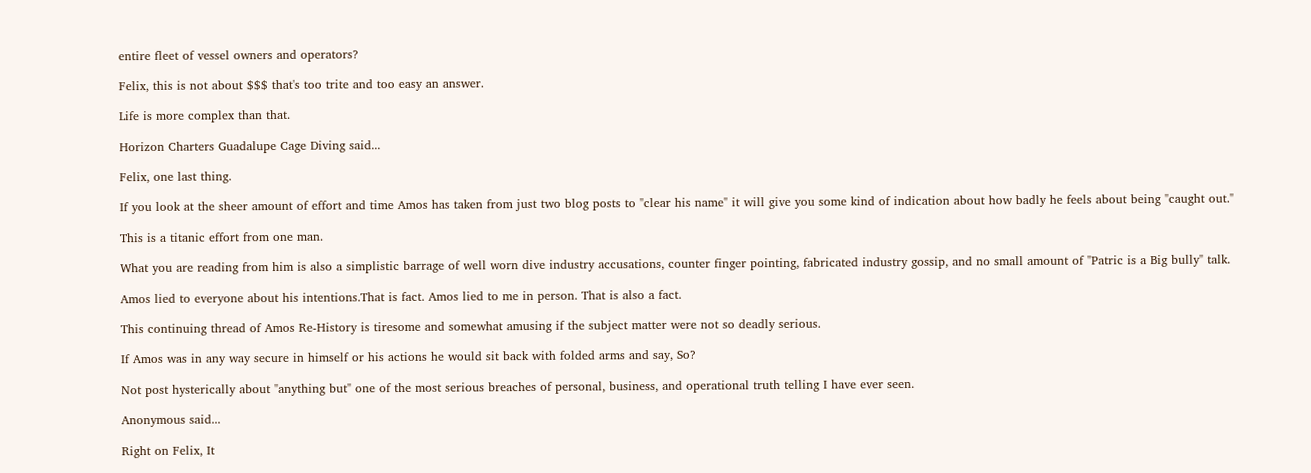entire fleet of vessel owners and operators?

Felix, this is not about $$$ that's too trite and too easy an answer.

Life is more complex than that.

Horizon Charters Guadalupe Cage Diving said...

Felix, one last thing.

If you look at the sheer amount of effort and time Amos has taken from just two blog posts to "clear his name" it will give you some kind of indication about how badly he feels about being "caught out."

This is a titanic effort from one man.

What you are reading from him is also a simplistic barrage of well worn dive industry accusations, counter finger pointing, fabricated industry gossip, and no small amount of "Patric is a Big bully" talk.

Amos lied to everyone about his intentions.That is fact. Amos lied to me in person. That is also a fact.

This continuing thread of Amos Re-History is tiresome and somewhat amusing if the subject matter were not so deadly serious.

If Amos was in any way secure in himself or his actions he would sit back with folded arms and say, So?

Not post hysterically about "anything but" one of the most serious breaches of personal, business, and operational truth telling I have ever seen.

Anonymous said...

Right on Felix, It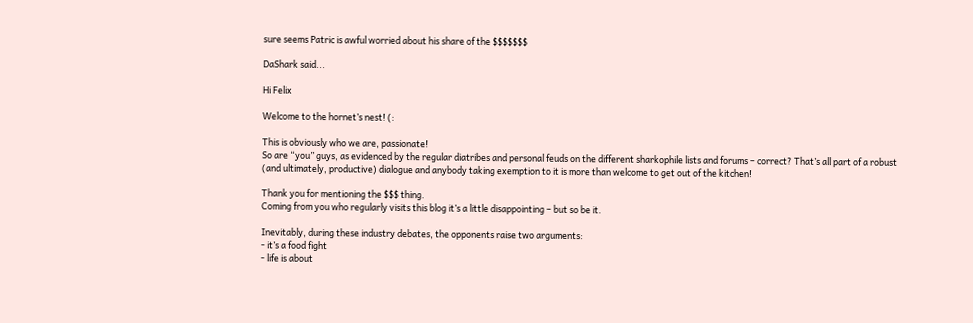sure seems Patric is awful worried about his share of the $$$$$$$

DaShark said...

Hi Felix

Welcome to the hornet’s nest! (:

This is obviously who we are, passionate!
So are “you” guys, as evidenced by the regular diatribes and personal feuds on the different sharkophile lists and forums – correct? That’s all part of a robust (and ultimately, productive) dialogue and anybody taking exemption to it is more than welcome to get out of the kitchen!

Thank you for mentioning the $$$ thing.
Coming from you who regularly visits this blog it’s a little disappointing – but so be it.

Inevitably, during these industry debates, the opponents raise two arguments:
- it’s a food fight
- life is about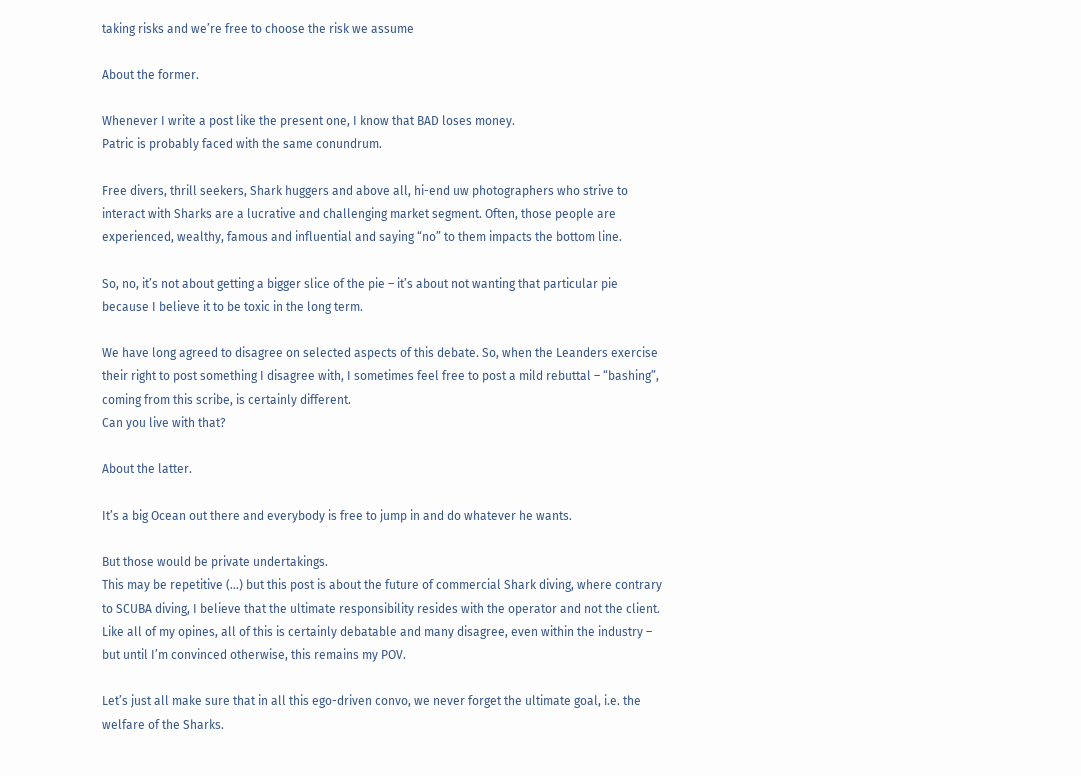taking risks and we’re free to choose the risk we assume

About the former.

Whenever I write a post like the present one, I know that BAD loses money.
Patric is probably faced with the same conundrum.

Free divers, thrill seekers, Shark huggers and above all, hi-end uw photographers who strive to interact with Sharks are a lucrative and challenging market segment. Often, those people are experienced, wealthy, famous and influential and saying “no” to them impacts the bottom line.

So, no, it’s not about getting a bigger slice of the pie – it’s about not wanting that particular pie because I believe it to be toxic in the long term.

We have long agreed to disagree on selected aspects of this debate. So, when the Leanders exercise their right to post something I disagree with, I sometimes feel free to post a mild rebuttal – “bashing”, coming from this scribe, is certainly different.
Can you live with that?

About the latter.

It’s a big Ocean out there and everybody is free to jump in and do whatever he wants.

But those would be private undertakings.
This may be repetitive (…) but this post is about the future of commercial Shark diving, where contrary to SCUBA diving, I believe that the ultimate responsibility resides with the operator and not the client. Like all of my opines, all of this is certainly debatable and many disagree, even within the industry – but until I’m convinced otherwise, this remains my POV.

Let’s just all make sure that in all this ego-driven convo, we never forget the ultimate goal, i.e. the welfare of the Sharks.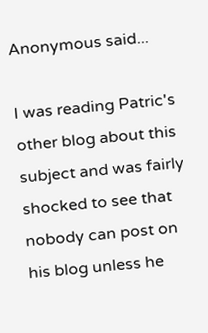Anonymous said...

I was reading Patric's other blog about this subject and was fairly shocked to see that nobody can post on his blog unless he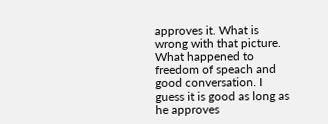approves it. What is wrong with that picture. What happened to freedom of speach and good conversation. I guess it is good as long as he approves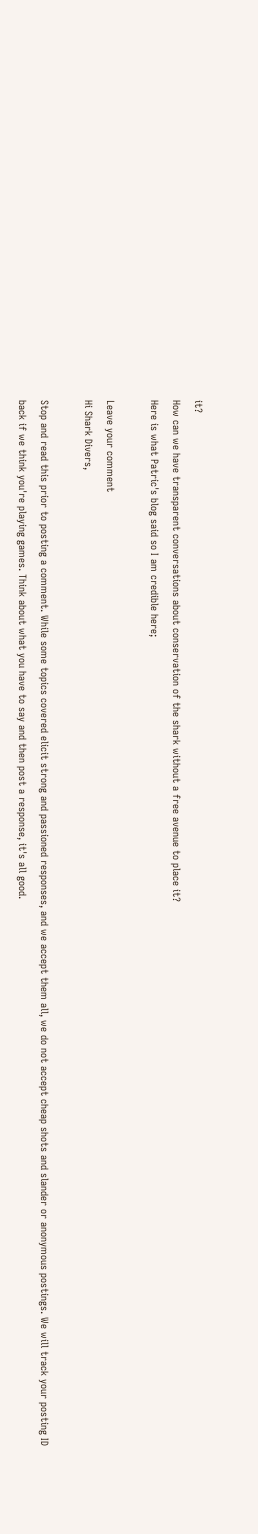it?
How can we have transparent conversations about conservation of the shark without a free avenue to place it?
Here is what Patric's blog said so I am credible here;

Leave your comment
Hi Shark Divers,

Stop and read this prior to posting a comment. While some topics covered elicit strong and passioned responses, and we accept them all, we do not accept cheap shots and slander or anonymous postings. We will track your posting ID back if we think you're playing games. Think about what you have to say and then post a response, it's all good.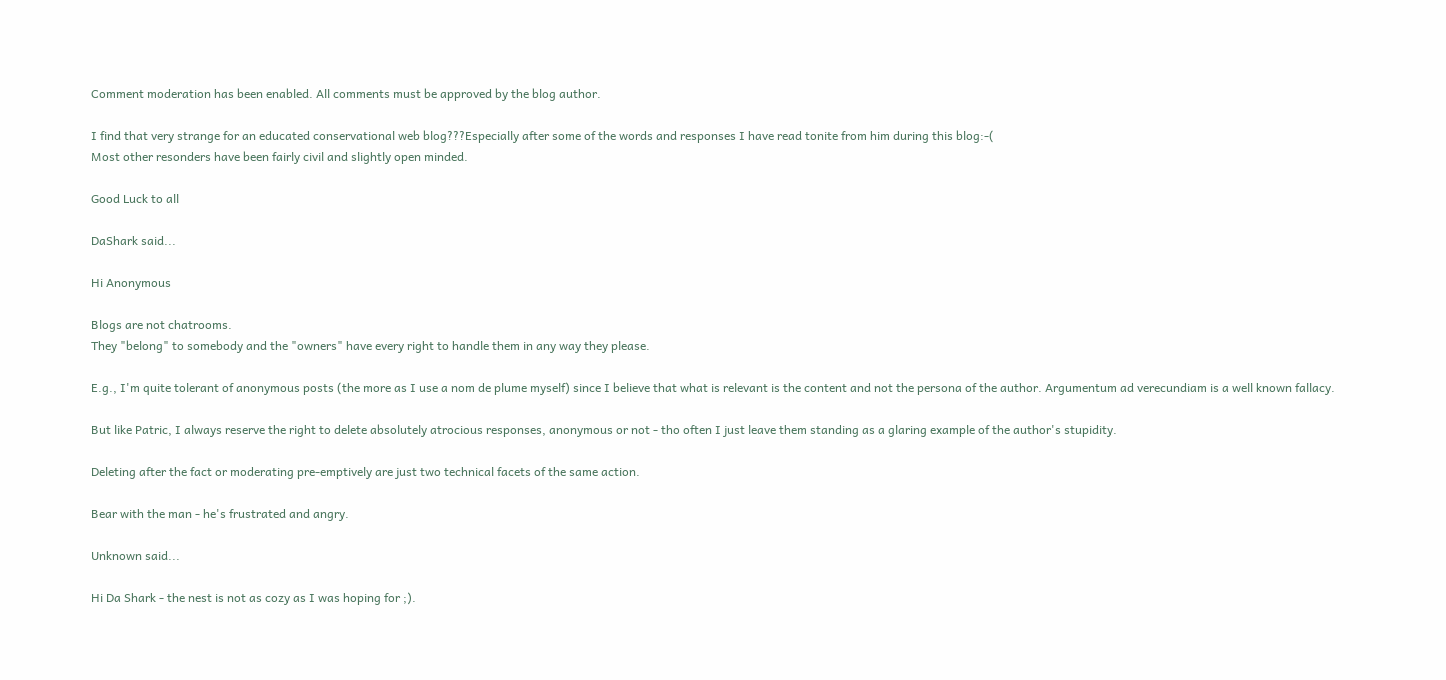Comment moderation has been enabled. All comments must be approved by the blog author.

I find that very strange for an educated conservational web blog???Especially after some of the words and responses I have read tonite from him during this blog:-(
Most other resonders have been fairly civil and slightly open minded.

Good Luck to all

DaShark said...

Hi Anonymous

Blogs are not chatrooms.
They "belong" to somebody and the "owners" have every right to handle them in any way they please.

E.g., I'm quite tolerant of anonymous posts (the more as I use a nom de plume myself) since I believe that what is relevant is the content and not the persona of the author. Argumentum ad verecundiam is a well known fallacy.

But like Patric, I always reserve the right to delete absolutely atrocious responses, anonymous or not - tho often I just leave them standing as a glaring example of the author's stupidity.

Deleting after the fact or moderating pre-emptively are just two technical facets of the same action.

Bear with the man - he's frustrated and angry.

Unknown said...

Hi Da Shark - the nest is not as cozy as I was hoping for ;).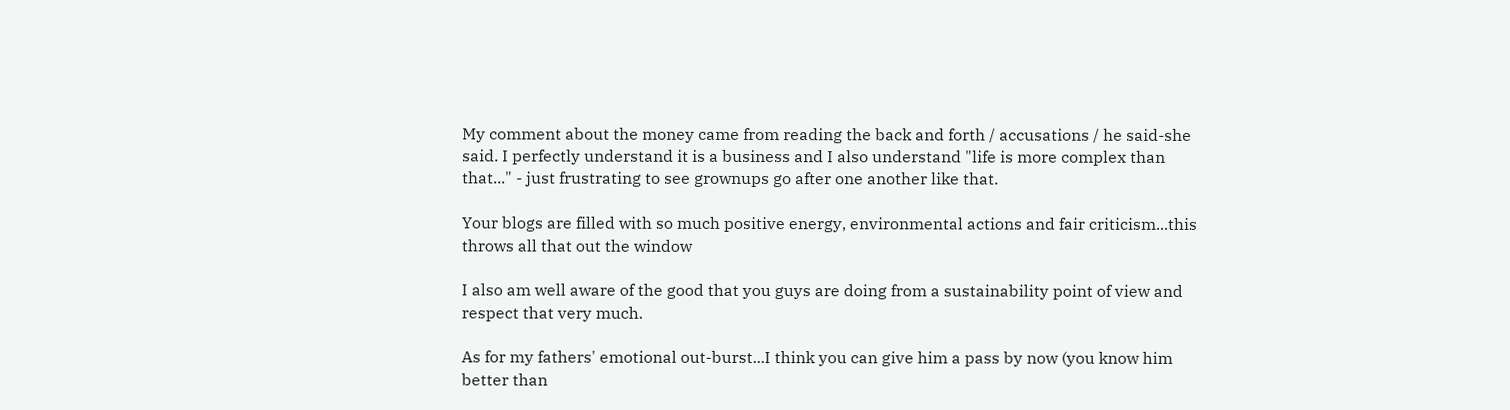My comment about the money came from reading the back and forth / accusations / he said-she said. I perfectly understand it is a business and I also understand "life is more complex than that..." - just frustrating to see grownups go after one another like that.

Your blogs are filled with so much positive energy, environmental actions and fair criticism...this throws all that out the window

I also am well aware of the good that you guys are doing from a sustainability point of view and respect that very much.

As for my fathers' emotional out-burst...I think you can give him a pass by now (you know him better than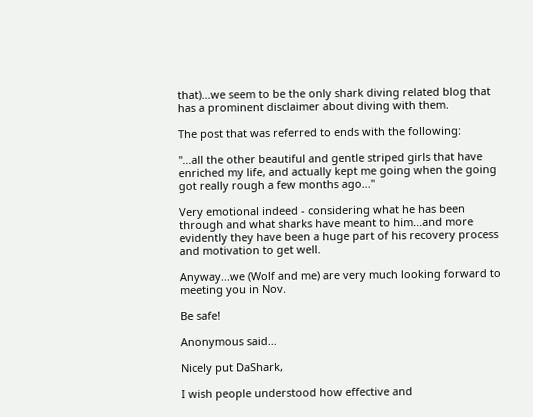that)...we seem to be the only shark diving related blog that has a prominent disclaimer about diving with them.

The post that was referred to ends with the following:

"...all the other beautiful and gentle striped girls that have enriched my life, and actually kept me going when the going got really rough a few months ago..."

Very emotional indeed - considering what he has been through and what sharks have meant to him...and more evidently they have been a huge part of his recovery process and motivation to get well.

Anyway...we (Wolf and me) are very much looking forward to meeting you in Nov.

Be safe!

Anonymous said...

Nicely put DaShark,

I wish people understood how effective and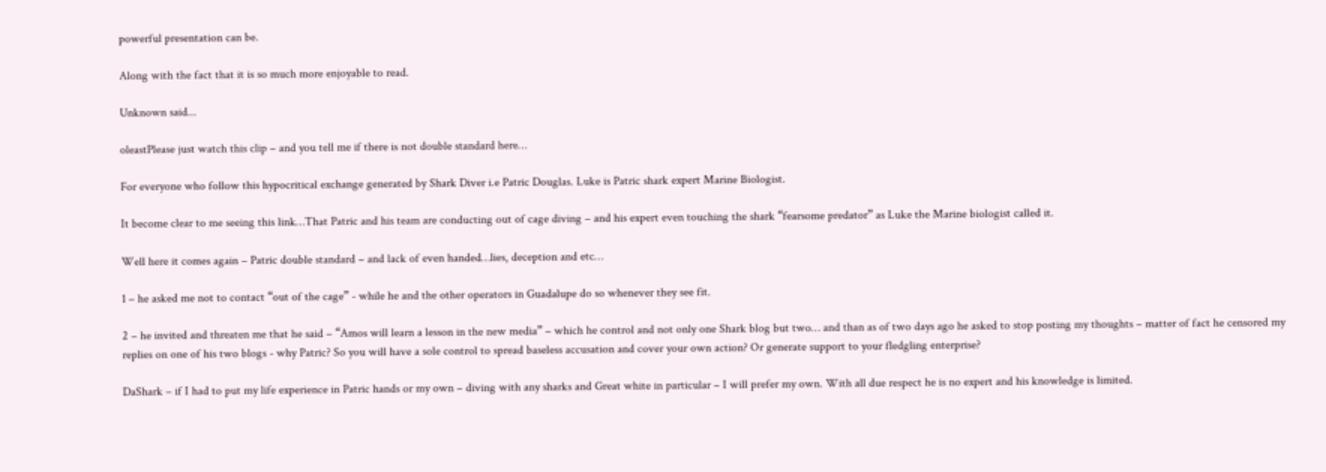powerful presentation can be.

Along with the fact that it is so much more enjoyable to read.

Unknown said...

oleastPlease just watch this clip – and you tell me if there is not double standard here…

For everyone who follow this hypocritical exchange generated by Shark Diver i.e Patric Douglas. Luke is Patric shark expert Marine Biologist.

It become clear to me seeing this link…That Patric and his team are conducting out of cage diving – and his expert even touching the shark “fearsome predator” as Luke the Marine biologist called it.

Well here it comes again – Patric double standard – and lack of even handed…lies, deception and etc…

1 – he asked me not to contact “out of the cage” - while he and the other operators in Guadalupe do so whenever they see fit.

2 – he invited and threaten me that he said – “Amos will learn a lesson in the new media” – which he control and not only one Shark blog but two… and than as of two days ago he asked to stop posting my thoughts – matter of fact he censored my replies on one of his two blogs - why Patric? So you will have a sole control to spread baseless accusation and cover your own action? Or generate support to your fledgling enterprise?

DaShark – if I had to put my life experience in Patric hands or my own – diving with any sharks and Great white in particular – I will prefer my own. With all due respect he is no expert and his knowledge is limited.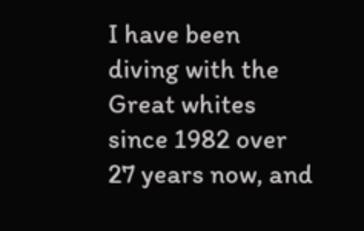I have been diving with the Great whites since 1982 over 27 years now, and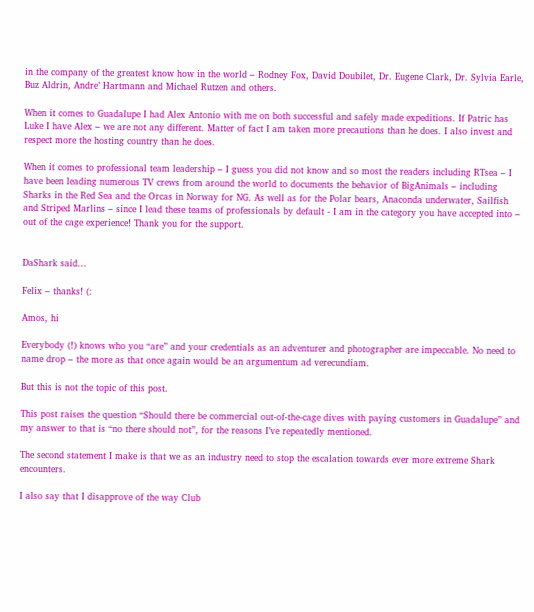in the company of the greatest know how in the world – Rodney Fox, David Doubilet, Dr. Eugene Clark, Dr. Sylvia Earle, Buz Aldrin, Andre’ Hartmann and Michael Rutzen and others.

When it comes to Guadalupe I had Alex Antonio with me on both successful and safely made expeditions. If Patric has Luke I have Alex – we are not any different. Matter of fact I am taken more precautions than he does. I also invest and respect more the hosting country than he does.

When it comes to professional team leadership – I guess you did not know and so most the readers including RTsea – I have been leading numerous TV crews from around the world to documents the behavior of BigAnimals – including Sharks in the Red Sea and the Orcas in Norway for NG. As well as for the Polar bears, Anaconda underwater, Sailfish and Striped Marlins – since I lead these teams of professionals by default - I am in the category you have accepted into – out of the cage experience! Thank you for the support.


DaShark said...

Felix – thanks! (:

Amos, hi

Everybody (!) knows who you “are” and your credentials as an adventurer and photographer are impeccable. No need to name drop – the more as that once again would be an argumentum ad verecundiam.

But this is not the topic of this post.

This post raises the question “Should there be commercial out-of-the-cage dives with paying customers in Guadalupe” and my answer to that is “no there should not”, for the reasons I’ve repeatedly mentioned.

The second statement I make is that we as an industry need to stop the escalation towards ever more extreme Shark encounters.

I also say that I disapprove of the way Club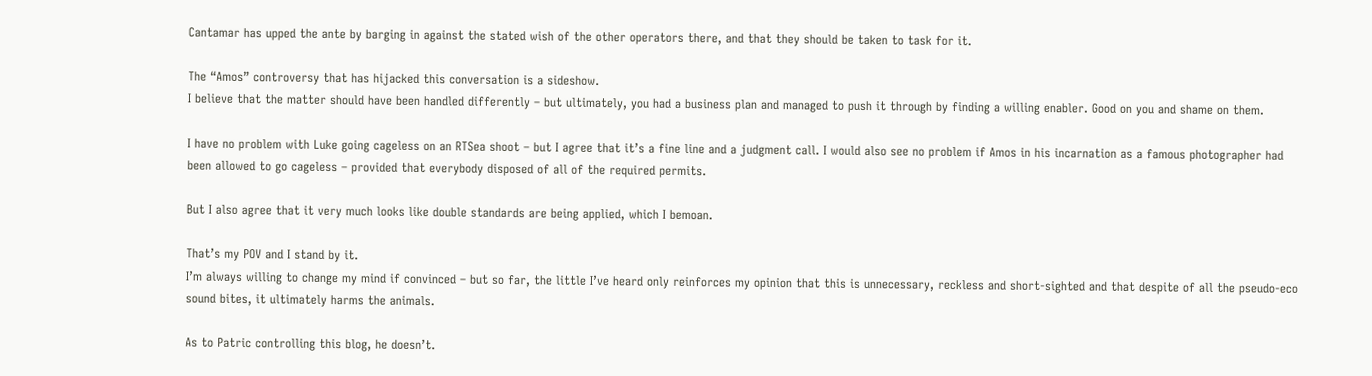Cantamar has upped the ante by barging in against the stated wish of the other operators there, and that they should be taken to task for it.

The “Amos” controversy that has hijacked this conversation is a sideshow.
I believe that the matter should have been handled differently – but ultimately, you had a business plan and managed to push it through by finding a willing enabler. Good on you and shame on them.

I have no problem with Luke going cageless on an RTSea shoot – but I agree that it’s a fine line and a judgment call. I would also see no problem if Amos in his incarnation as a famous photographer had been allowed to go cageless – provided that everybody disposed of all of the required permits.

But I also agree that it very much looks like double standards are being applied, which I bemoan.

That’s my POV and I stand by it.
I’m always willing to change my mind if convinced – but so far, the little I’ve heard only reinforces my opinion that this is unnecessary, reckless and short-sighted and that despite of all the pseudo-eco sound bites, it ultimately harms the animals.

As to Patric controlling this blog, he doesn’t.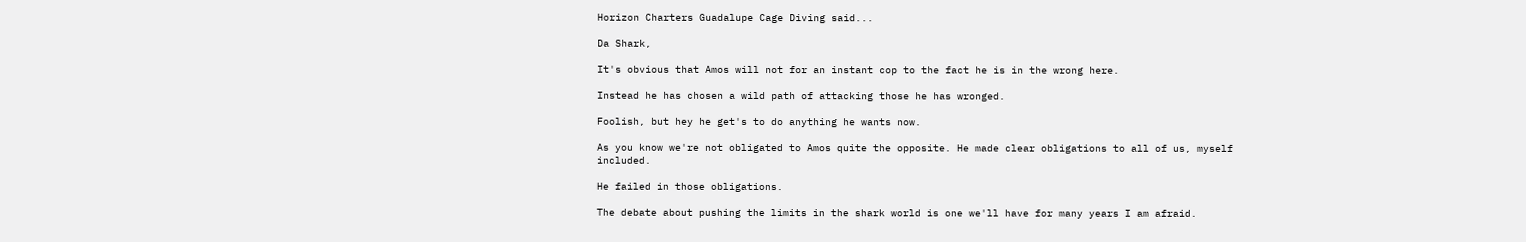Horizon Charters Guadalupe Cage Diving said...

Da Shark,

It's obvious that Amos will not for an instant cop to the fact he is in the wrong here.

Instead he has chosen a wild path of attacking those he has wronged.

Foolish, but hey he get's to do anything he wants now.

As you know we're not obligated to Amos quite the opposite. He made clear obligations to all of us, myself included.

He failed in those obligations.

The debate about pushing the limits in the shark world is one we'll have for many years I am afraid.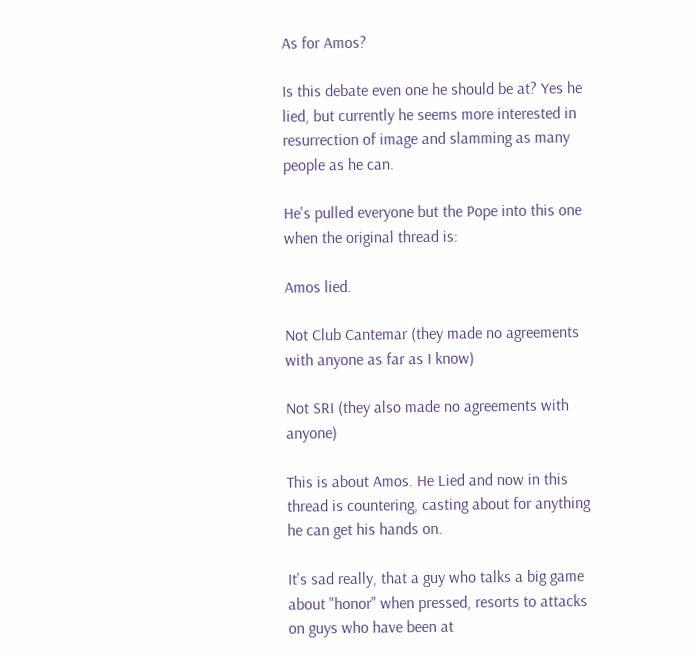As for Amos?

Is this debate even one he should be at? Yes he lied, but currently he seems more interested in resurrection of image and slamming as many people as he can.

He's pulled everyone but the Pope into this one when the original thread is:

Amos lied.

Not Club Cantemar (they made no agreements with anyone as far as I know)

Not SRI (they also made no agreements with anyone)

This is about Amos. He Lied and now in this thread is countering, casting about for anything he can get his hands on.

It's sad really, that a guy who talks a big game about "honor" when pressed, resorts to attacks on guys who have been at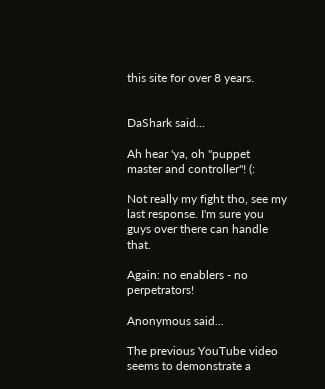this site for over 8 years.


DaShark said...

Ah hear 'ya, oh "puppet master and controller"! (:

Not really my fight tho, see my last response. I'm sure you guys over there can handle that.

Again: no enablers - no perpetrators!

Anonymous said...

The previous YouTube video seems to demonstrate a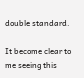double standard.

It become clear to me seeing this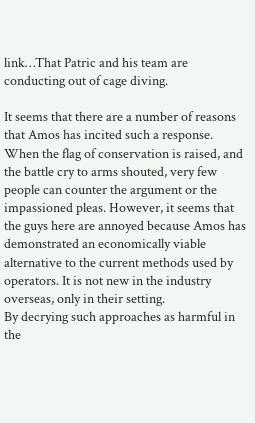link…That Patric and his team are conducting out of cage diving.

It seems that there are a number of reasons that Amos has incited such a response.
When the flag of conservation is raised, and the battle cry to arms shouted, very few people can counter the argument or the impassioned pleas. However, it seems that the guys here are annoyed because Amos has demonstrated an economically viable alternative to the current methods used by operators. It is not new in the industry overseas, only in their setting.
By decrying such approaches as harmful in the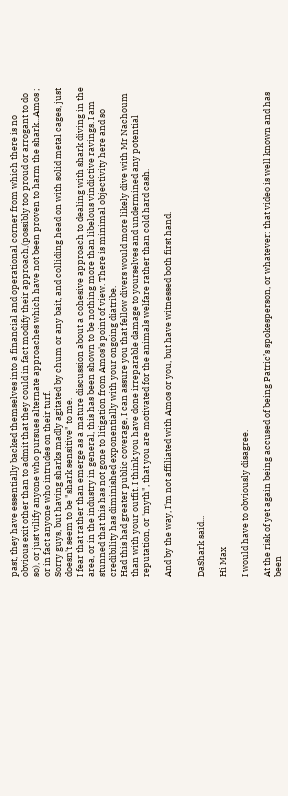past, they have essentially backed themselves into a financial and operational corner from which there is no obvious exit other than to admit that they could in fact modify their approach,(possibly too proud or arrogant to do so), or just vilify anyone who pursues alternate approaches which have not been proven to harm the shark...Amos ; or in fact anyone who intrudes on their turf.
Sorry guys, but having sharks madly agitated by chum or any bait, and colliding head on with solid metal cages, just doesn't seem to be "shark sensitive" to me.
I fear that rather than emerge as a mature discussion about a cohesive approach to dealing with shark diving in the area, or in the industry in general, this has been shown to be nothing more than libelous vindictive ravings. I am stunned that this has not gone to litigation from Amos's point of view. There is minimal objectivity here and so credibility has diminished exponentially with your ongoing diatribe.
Had this had greater public coverage, I can assure you that fellow divers would more likely dive with Mr Nachoum than with your outfit. I think you have done irreparable damage to yourselves and undermined any potential reputation, or 'myth", that you are motivated for the animals welfare rather than cold hard cash.

And by the way, I'm not affiliated with Amos or you, but have witnessed both first hand.


DaShark said...

Hi Max

I would have to obviously disagree.

At the risk of yet again being accused of being Patric’s spokesperson, or whatever: that video is well known and has been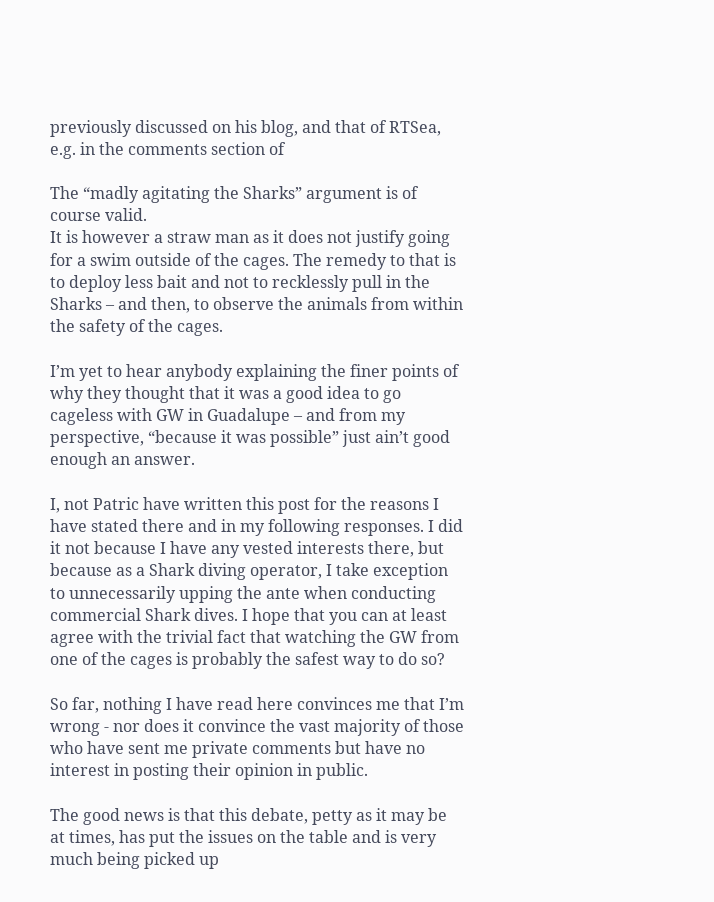previously discussed on his blog, and that of RTSea, e.g. in the comments section of

The “madly agitating the Sharks” argument is of course valid.
It is however a straw man as it does not justify going for a swim outside of the cages. The remedy to that is to deploy less bait and not to recklessly pull in the Sharks – and then, to observe the animals from within the safety of the cages.

I’m yet to hear anybody explaining the finer points of why they thought that it was a good idea to go cageless with GW in Guadalupe – and from my perspective, “because it was possible” just ain’t good enough an answer.

I, not Patric have written this post for the reasons I have stated there and in my following responses. I did it not because I have any vested interests there, but because as a Shark diving operator, I take exception to unnecessarily upping the ante when conducting commercial Shark dives. I hope that you can at least agree with the trivial fact that watching the GW from one of the cages is probably the safest way to do so?

So far, nothing I have read here convinces me that I’m wrong - nor does it convince the vast majority of those who have sent me private comments but have no interest in posting their opinion in public.

The good news is that this debate, petty as it may be at times, has put the issues on the table and is very much being picked up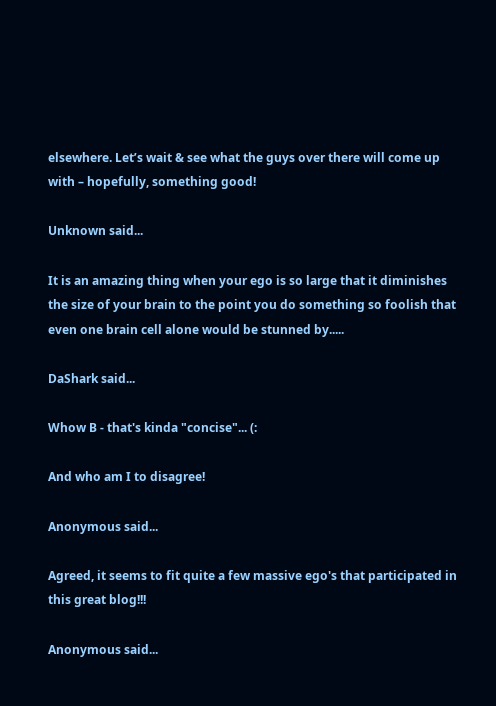elsewhere. Let’s wait & see what the guys over there will come up with – hopefully, something good!

Unknown said...

It is an amazing thing when your ego is so large that it diminishes the size of your brain to the point you do something so foolish that even one brain cell alone would be stunned by.....

DaShark said...

Whow B - that's kinda "concise"... (:

And who am I to disagree!

Anonymous said...

Agreed, it seems to fit quite a few massive ego's that participated in this great blog!!!

Anonymous said...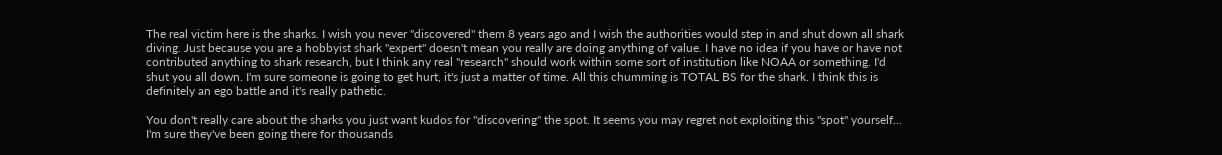The real victim here is the sharks. I wish you never "discovered" them 8 years ago and I wish the authorities would step in and shut down all shark diving. Just because you are a hobbyist shark "expert" doesn't mean you really are doing anything of value. I have no idea if you have or have not contributed anything to shark research, but I think any real "research" should work within some sort of institution like NOAA or something. I'd shut you all down. I'm sure someone is going to get hurt, it's just a matter of time. All this chumming is TOTAL BS for the shark. I think this is definitely an ego battle and it's really pathetic.

You don't really care about the sharks you just want kudos for "discovering" the spot. It seems you may regret not exploiting this "spot" yourself... I'm sure they've been going there for thousands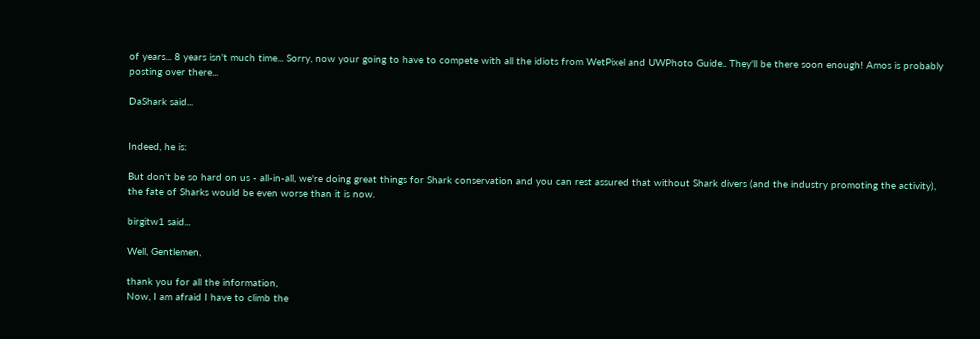of years... 8 years isn't much time... Sorry, now your going to have to compete with all the idiots from WetPixel and UWPhoto Guide.. They'll be there soon enough! Amos is probably posting over there...

DaShark said...


Indeed, he is:

But don't be so hard on us - all-in-all, we're doing great things for Shark conservation and you can rest assured that without Shark divers (and the industry promoting the activity), the fate of Sharks would be even worse than it is now.

birgitw1 said...

Well, Gentlemen,

thank you for all the information,
Now, I am afraid I have to climb the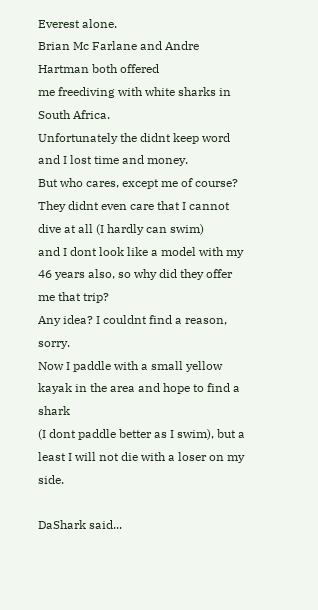Everest alone.
Brian Mc Farlane and Andre Hartman both offered
me freediving with white sharks in South Africa.
Unfortunately the didnt keep word and I lost time and money.
But who cares, except me of course?
They didnt even care that I cannot dive at all (I hardly can swim)
and I dont look like a model with my 46 years also, so why did they offer me that trip?
Any idea? I couldnt find a reason, sorry.
Now I paddle with a small yellow kayak in the area and hope to find a shark
(I dont paddle better as I swim), but a least I will not die with a loser on my side.

DaShark said...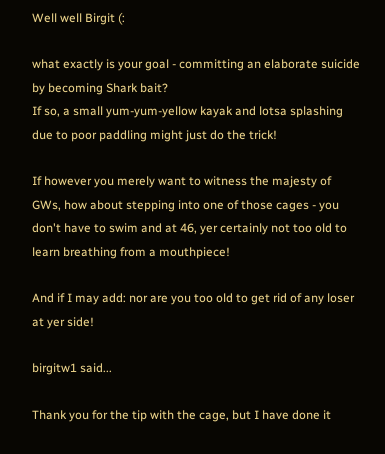Well well Birgit (:

what exactly is your goal - committing an elaborate suicide by becoming Shark bait?
If so, a small yum-yum-yellow kayak and lotsa splashing due to poor paddling might just do the trick!

If however you merely want to witness the majesty of GWs, how about stepping into one of those cages - you don't have to swim and at 46, yer certainly not too old to learn breathing from a mouthpiece!

And if I may add: nor are you too old to get rid of any loser at yer side!

birgitw1 said...

Thank you for the tip with the cage, but I have done it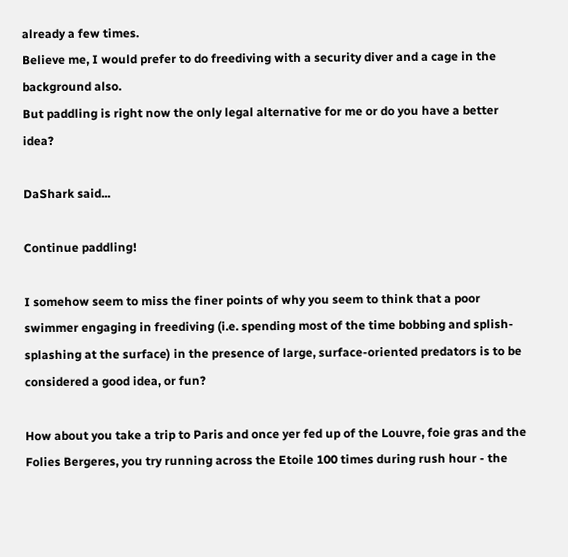already a few times.
Believe me, I would prefer to do freediving with a security diver and a cage in the background also.
But paddling is right now the only legal alternative for me or do you have a better idea?

DaShark said...

Continue paddling!

I somehow seem to miss the finer points of why you seem to think that a poor swimmer engaging in freediving (i.e. spending most of the time bobbing and splish-splashing at the surface) in the presence of large, surface-oriented predators is to be considered a good idea, or fun?

How about you take a trip to Paris and once yer fed up of the Louvre, foie gras and the Folies Bergeres, you try running across the Etoile 100 times during rush hour - the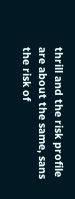thrill and the risk profile are about the same, sans the risk of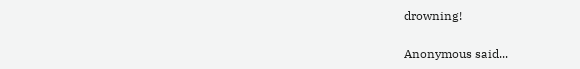drowning!

Anonymous said...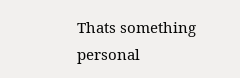Thats something personal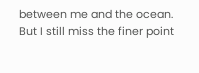between me and the ocean.
But I still miss the finer point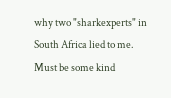why two "sharkexperts" in South Africa lied to me.
Must be some kind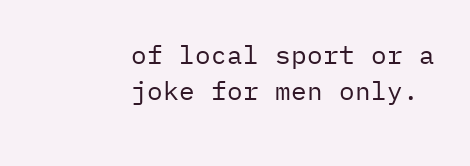of local sport or a joke for men only.